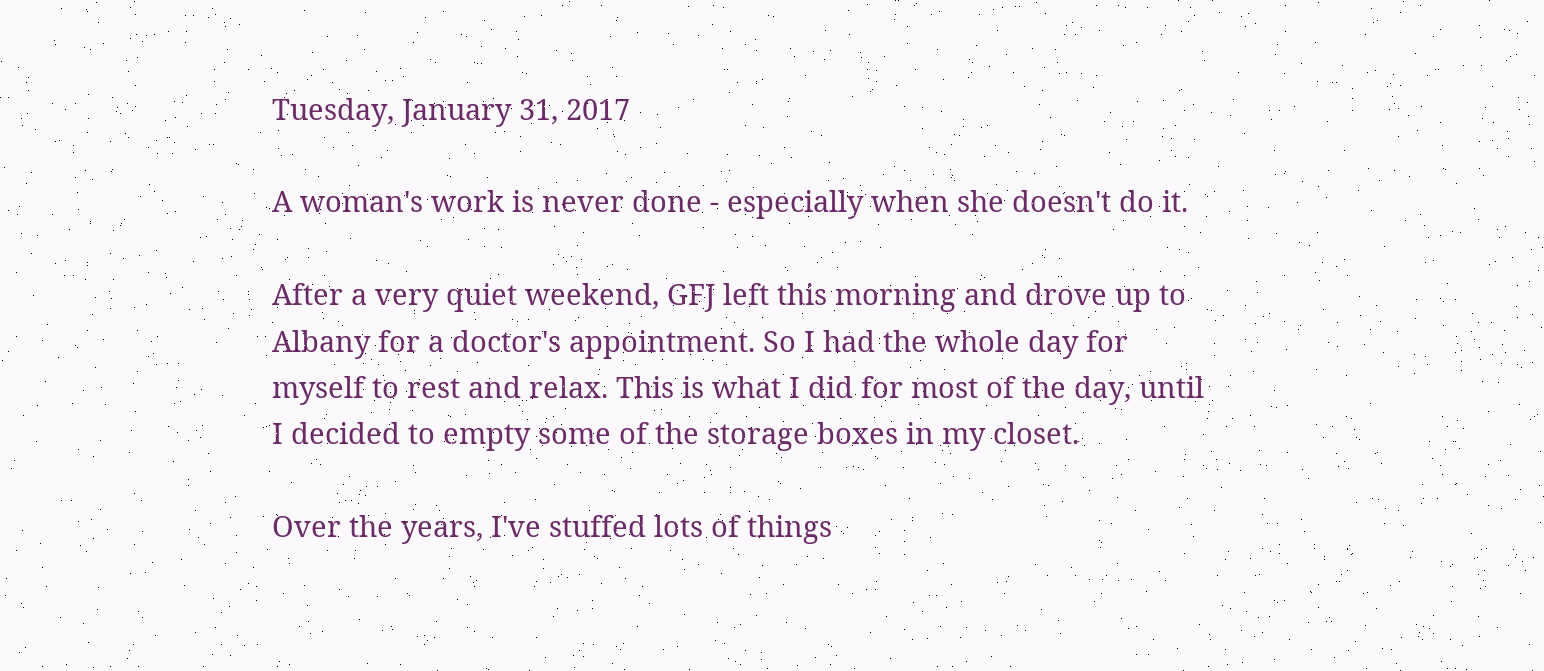Tuesday, January 31, 2017

A woman's work is never done - especially when she doesn't do it.

After a very quiet weekend, GFJ left this morning and drove up to Albany for a doctor's appointment. So I had the whole day for myself to rest and relax. This is what I did for most of the day, until I decided to empty some of the storage boxes in my closet.

Over the years, I've stuffed lots of things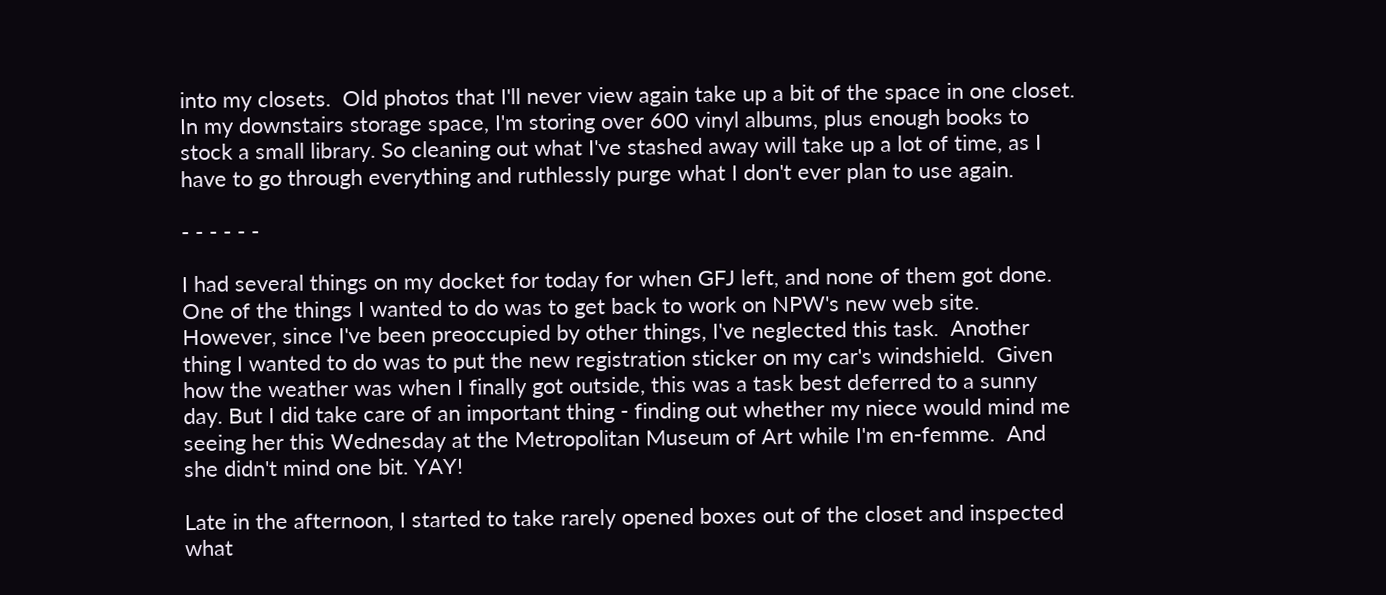into my closets.  Old photos that I'll never view again take up a bit of the space in one closet.  In my downstairs storage space, I'm storing over 600 vinyl albums, plus enough books to stock a small library. So cleaning out what I've stashed away will take up a lot of time, as I have to go through everything and ruthlessly purge what I don't ever plan to use again.

- - - - - -

I had several things on my docket for today for when GFJ left, and none of them got done.  One of the things I wanted to do was to get back to work on NPW's new web site.  However, since I've been preoccupied by other things, I've neglected this task.  Another thing I wanted to do was to put the new registration sticker on my car's windshield.  Given how the weather was when I finally got outside, this was a task best deferred to a sunny day. But I did take care of an important thing - finding out whether my niece would mind me seeing her this Wednesday at the Metropolitan Museum of Art while I'm en-femme.  And she didn't mind one bit. YAY!

Late in the afternoon, I started to take rarely opened boxes out of the closet and inspected what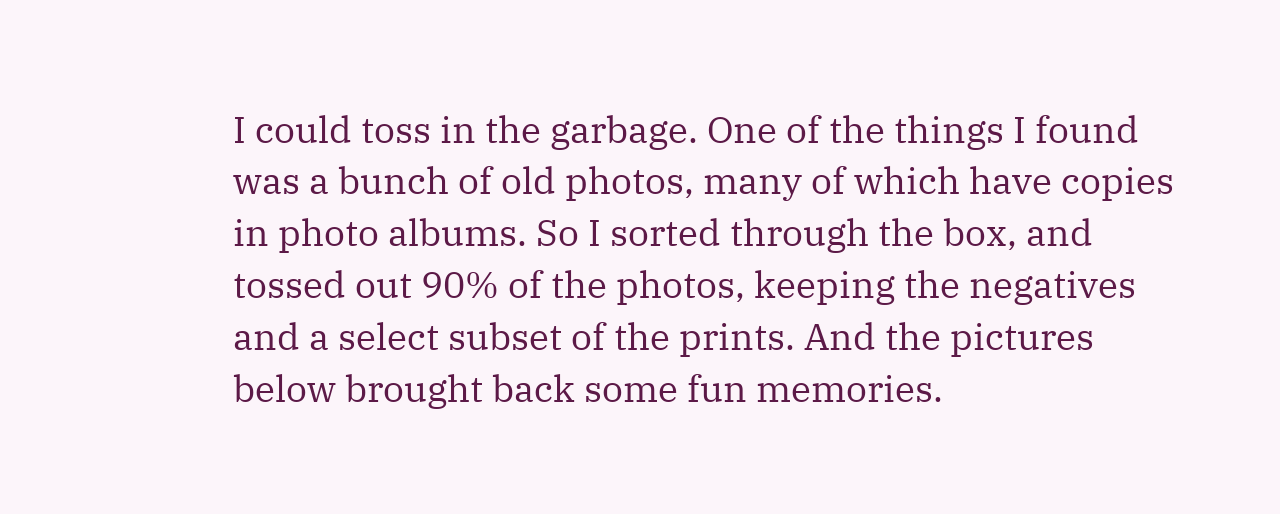I could toss in the garbage. One of the things I found was a bunch of old photos, many of which have copies in photo albums. So I sorted through the box, and tossed out 90% of the photos, keeping the negatives and a select subset of the prints. And the pictures below brought back some fun memories.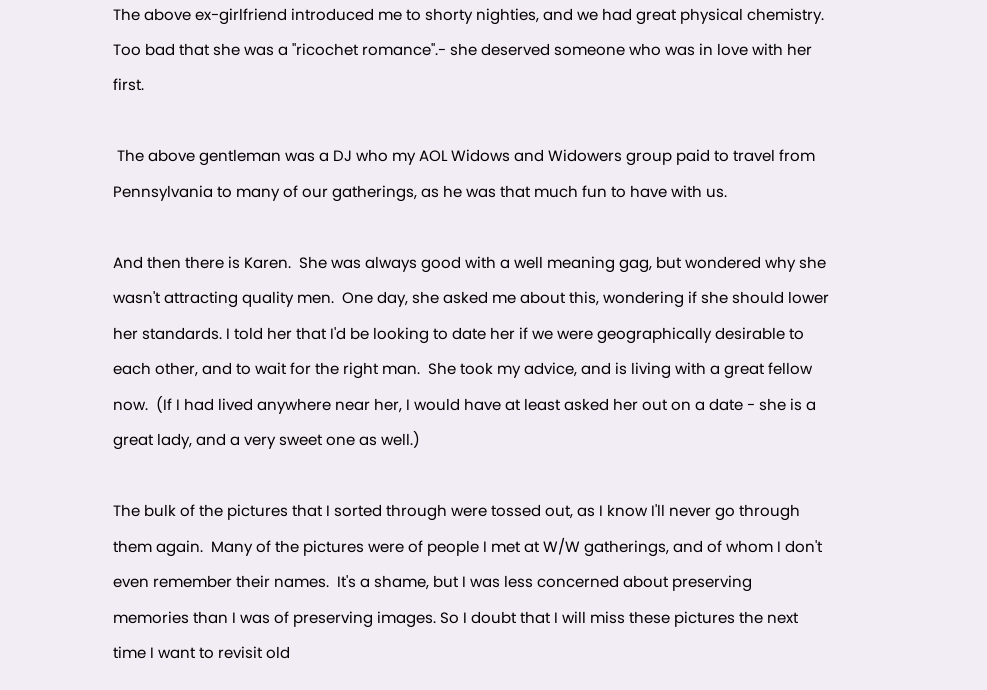The above ex-girlfriend introduced me to shorty nighties, and we had great physical chemistry.  Too bad that she was a "ricochet romance".- she deserved someone who was in love with her first.

 The above gentleman was a DJ who my AOL Widows and Widowers group paid to travel from Pennsylvania to many of our gatherings, as he was that much fun to have with us.

And then there is Karen.  She was always good with a well meaning gag, but wondered why she wasn't attracting quality men.  One day, she asked me about this, wondering if she should lower her standards. I told her that I'd be looking to date her if we were geographically desirable to each other, and to wait for the right man.  She took my advice, and is living with a great fellow now.  (If I had lived anywhere near her, I would have at least asked her out on a date - she is a great lady, and a very sweet one as well.)

The bulk of the pictures that I sorted through were tossed out, as I know I'll never go through them again.  Many of the pictures were of people I met at W/W gatherings, and of whom I don't even remember their names.  It's a shame, but I was less concerned about preserving memories than I was of preserving images. So I doubt that I will miss these pictures the next time I want to revisit old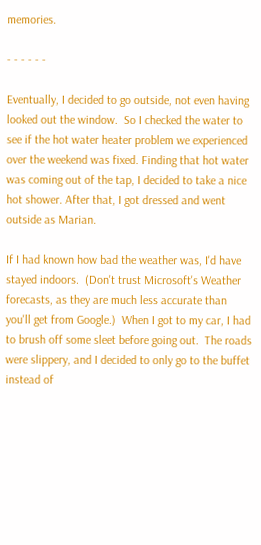memories.

- - - - - -

Eventually, I decided to go outside, not even having looked out the window.  So I checked the water to see if the hot water heater problem we experienced over the weekend was fixed. Finding that hot water was coming out of the tap, I decided to take a nice hot shower. After that, I got dressed and went outside as Marian.

If I had known how bad the weather was, I'd have stayed indoors.  (Don't trust Microsoft's Weather forecasts, as they are much less accurate than you'll get from Google.)  When I got to my car, I had to brush off some sleet before going out.  The roads were slippery, and I decided to only go to the buffet instead of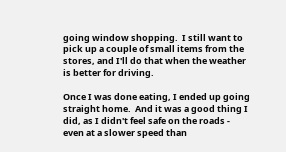going window shopping.  I still want to pick up a couple of small items from the stores, and I'll do that when the weather is better for driving.

Once I was done eating, I ended up going straight home.  And it was a good thing I did, as I didn't feel safe on the roads - even at a slower speed than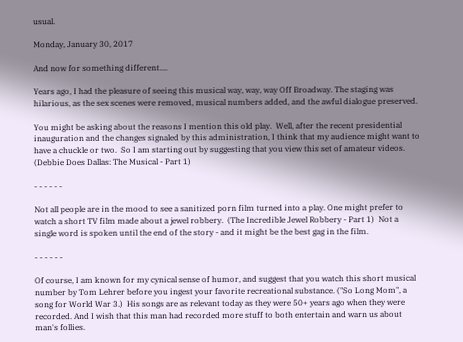usual.

Monday, January 30, 2017

And now for something different....

Years ago, I had the pleasure of seeing this musical way, way, way Off Broadway. The staging was hilarious, as the sex scenes were removed, musical numbers added, and the awful dialogue preserved.

You might be asking about the reasons I mention this old play.  Well, after the recent presidential inauguration and the changes signaled by this administration, I think that my audience might want to have a chuckle or two.  So I am starting out by suggesting that you view this set of amateur videos. (Debbie Does Dallas: The Musical - Part 1)

- - - - - -

Not all people are in the mood to see a sanitized porn film turned into a play. One might prefer to watch a short TV film made about a jewel robbery.  (The Incredible Jewel Robbery - Part 1)  Not a single word is spoken until the end of the story - and it might be the best gag in the film.

- - - - - -

Of course, I am known for my cynical sense of humor, and suggest that you watch this short musical number by Tom Lehrer before you ingest your favorite recreational substance. ("So Long Mom", a song for World War 3.)  His songs are as relevant today as they were 50+ years ago when they were recorded. And I wish that this man had recorded more stuff to both entertain and warn us about man's follies.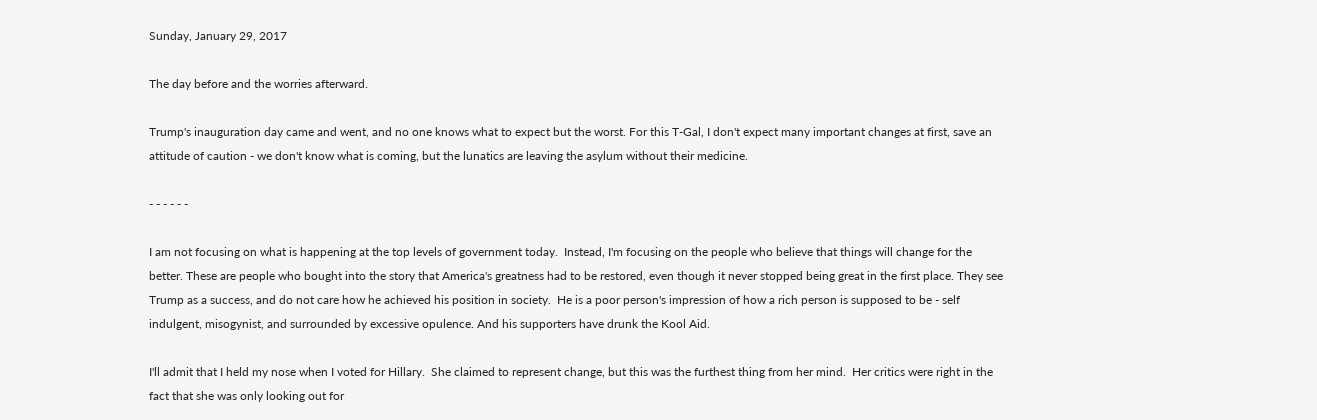Sunday, January 29, 2017

The day before and the worries afterward.

Trump's inauguration day came and went, and no one knows what to expect but the worst. For this T-Gal, I don't expect many important changes at first, save an attitude of caution - we don't know what is coming, but the lunatics are leaving the asylum without their medicine.

- - - - - -

I am not focusing on what is happening at the top levels of government today.  Instead, I'm focusing on the people who believe that things will change for the better. These are people who bought into the story that America's greatness had to be restored, even though it never stopped being great in the first place. They see Trump as a success, and do not care how he achieved his position in society.  He is a poor person's impression of how a rich person is supposed to be - self indulgent, misogynist, and surrounded by excessive opulence. And his supporters have drunk the Kool Aid.

I'll admit that I held my nose when I voted for Hillary.  She claimed to represent change, but this was the furthest thing from her mind.  Her critics were right in the fact that she was only looking out for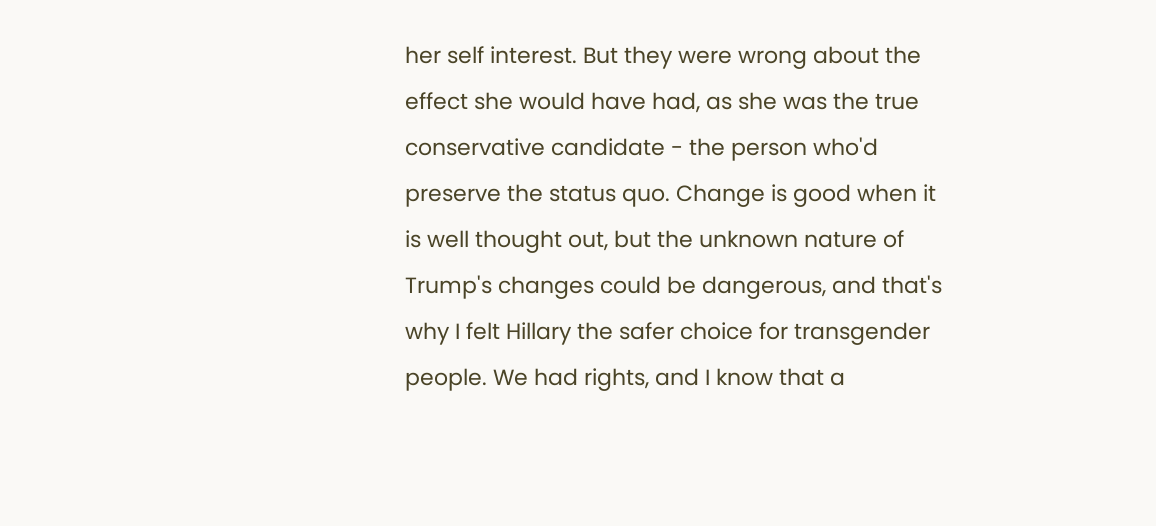her self interest. But they were wrong about the effect she would have had, as she was the true conservative candidate - the person who'd preserve the status quo. Change is good when it is well thought out, but the unknown nature of Trump's changes could be dangerous, and that's why I felt Hillary the safer choice for transgender people. We had rights, and I know that a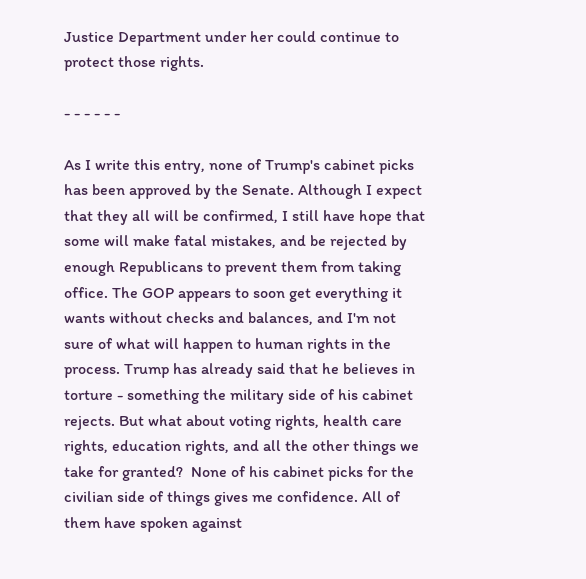Justice Department under her could continue to protect those rights.

- - - - - -

As I write this entry, none of Trump's cabinet picks has been approved by the Senate. Although I expect that they all will be confirmed, I still have hope that some will make fatal mistakes, and be rejected by enough Republicans to prevent them from taking office. The GOP appears to soon get everything it wants without checks and balances, and I'm not sure of what will happen to human rights in the process. Trump has already said that he believes in torture - something the military side of his cabinet rejects. But what about voting rights, health care rights, education rights, and all the other things we take for granted?  None of his cabinet picks for the civilian side of things gives me confidence. All of them have spoken against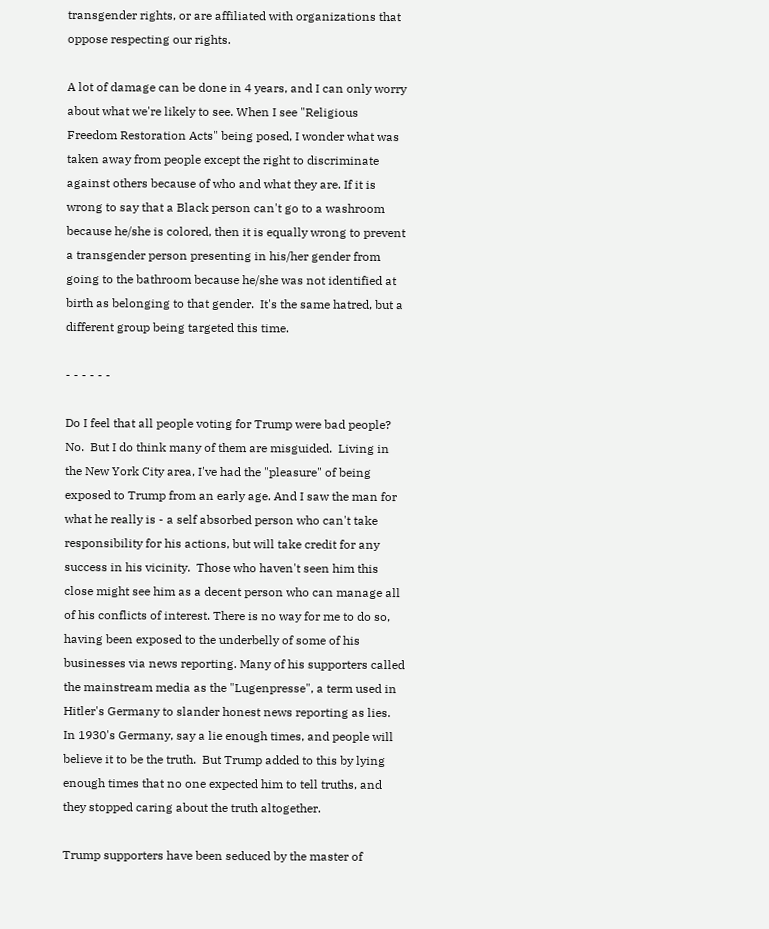transgender rights, or are affiliated with organizations that oppose respecting our rights.

A lot of damage can be done in 4 years, and I can only worry about what we're likely to see. When I see "Religious Freedom Restoration Acts" being posed, I wonder what was taken away from people except the right to discriminate against others because of who and what they are. If it is wrong to say that a Black person can't go to a washroom because he/she is colored, then it is equally wrong to prevent a transgender person presenting in his/her gender from going to the bathroom because he/she was not identified at birth as belonging to that gender.  It's the same hatred, but a different group being targeted this time.

- - - - - -

Do I feel that all people voting for Trump were bad people?  No.  But I do think many of them are misguided.  Living in the New York City area, I've had the "pleasure" of being exposed to Trump from an early age. And I saw the man for what he really is - a self absorbed person who can't take responsibility for his actions, but will take credit for any success in his vicinity.  Those who haven't seen him this close might see him as a decent person who can manage all of his conflicts of interest. There is no way for me to do so, having been exposed to the underbelly of some of his businesses via news reporting. Many of his supporters called the mainstream media as the "Lugenpresse", a term used in Hitler's Germany to slander honest news reporting as lies. In 1930's Germany, say a lie enough times, and people will believe it to be the truth.  But Trump added to this by lying enough times that no one expected him to tell truths, and they stopped caring about the truth altogether.

Trump supporters have been seduced by the master of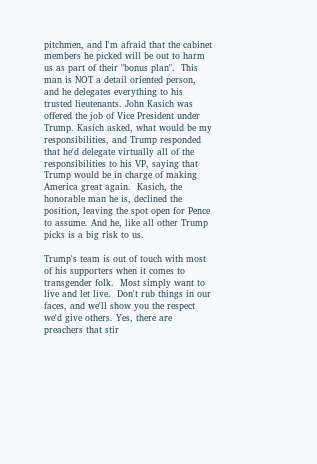pitchmen, and I'm afraid that the cabinet members he picked will be out to harm us as part of their "bonus plan".  This man is NOT a detail oriented person, and he delegates everything to his trusted lieutenants. John Kasich was offered the job of Vice President under Trump. Kasich asked, what would be my responsibilities, and Trump responded that he'd delegate virtually all of the responsibilities to his VP, saying that Trump would be in charge of making America great again.  Kasich, the honorable man he is, declined the position, leaving the spot open for Pence to assume. And he, like all other Trump picks is a big risk to us.

Trump's team is out of touch with most of his supporters when it comes to transgender folk.  Most simply want to live and let live.  Don't rub things in our faces, and we'll show you the respect we'd give others. Yes, there are preachers that stir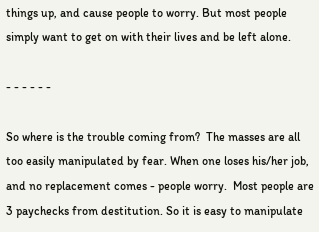things up, and cause people to worry. But most people simply want to get on with their lives and be left alone.

- - - - - -

So where is the trouble coming from?  The masses are all too easily manipulated by fear. When one loses his/her job, and no replacement comes - people worry.  Most people are 3 paychecks from destitution. So it is easy to manipulate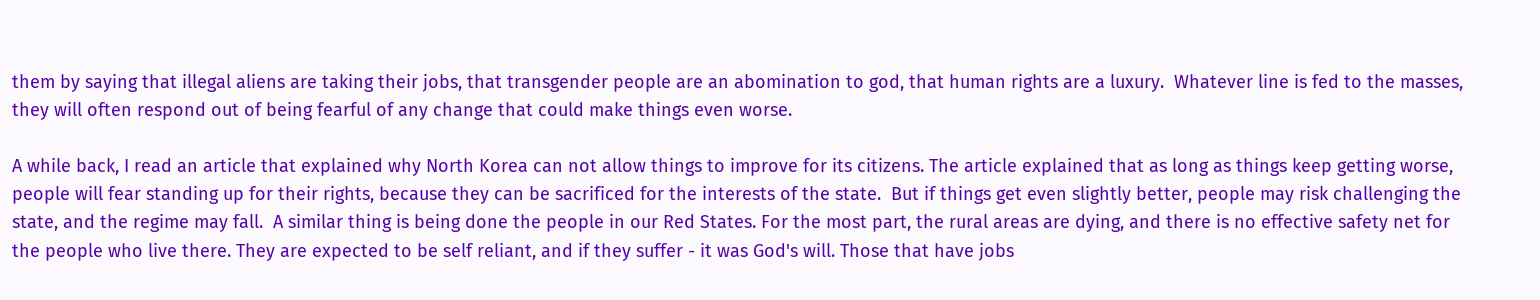them by saying that illegal aliens are taking their jobs, that transgender people are an abomination to god, that human rights are a luxury.  Whatever line is fed to the masses, they will often respond out of being fearful of any change that could make things even worse.

A while back, I read an article that explained why North Korea can not allow things to improve for its citizens. The article explained that as long as things keep getting worse, people will fear standing up for their rights, because they can be sacrificed for the interests of the state.  But if things get even slightly better, people may risk challenging the state, and the regime may fall.  A similar thing is being done the people in our Red States. For the most part, the rural areas are dying, and there is no effective safety net for the people who live there. They are expected to be self reliant, and if they suffer - it was God's will. Those that have jobs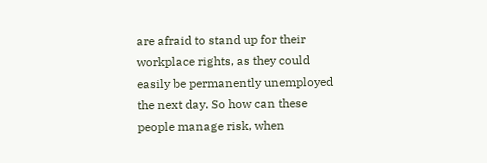are afraid to stand up for their workplace rights, as they could easily be permanently unemployed the next day. So how can these people manage risk, when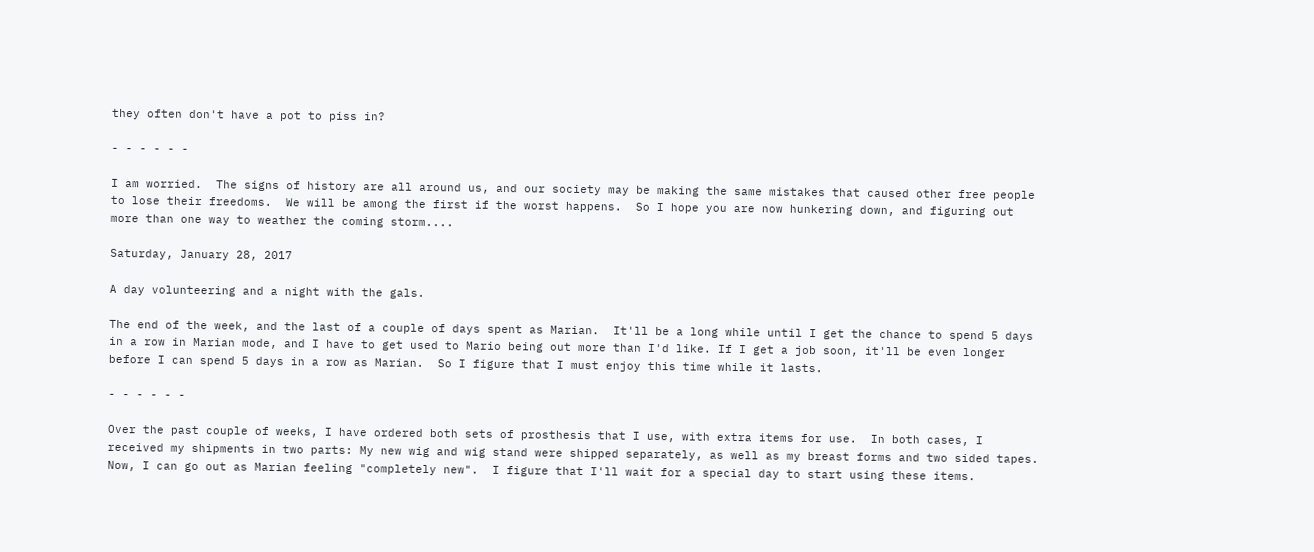they often don't have a pot to piss in?

- - - - - -

I am worried.  The signs of history are all around us, and our society may be making the same mistakes that caused other free people to lose their freedoms.  We will be among the first if the worst happens.  So I hope you are now hunkering down, and figuring out more than one way to weather the coming storm....

Saturday, January 28, 2017

A day volunteering and a night with the gals.

The end of the week, and the last of a couple of days spent as Marian.  It'll be a long while until I get the chance to spend 5 days in a row in Marian mode, and I have to get used to Mario being out more than I'd like. If I get a job soon, it'll be even longer before I can spend 5 days in a row as Marian.  So I figure that I must enjoy this time while it lasts.

- - - - - -

Over the past couple of weeks, I have ordered both sets of prosthesis that I use, with extra items for use.  In both cases, I received my shipments in two parts: My new wig and wig stand were shipped separately, as well as my breast forms and two sided tapes.  Now, I can go out as Marian feeling "completely new".  I figure that I'll wait for a special day to start using these items.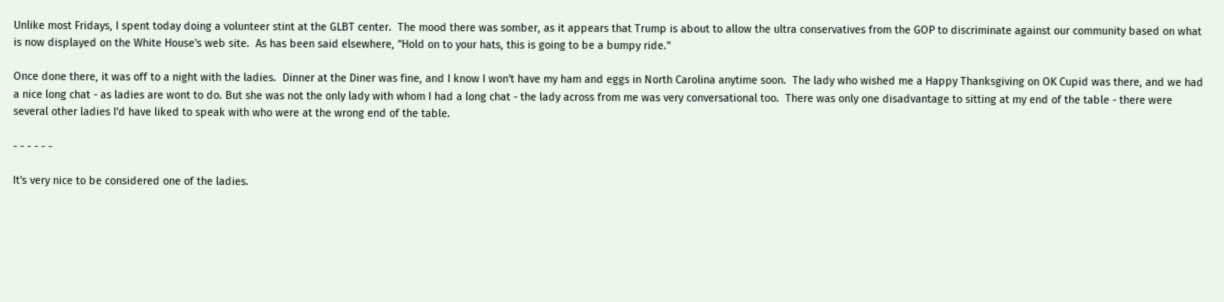Unlike most Fridays, I spent today doing a volunteer stint at the GLBT center.  The mood there was somber, as it appears that Trump is about to allow the ultra conservatives from the GOP to discriminate against our community based on what is now displayed on the White House's web site.  As has been said elsewhere, "Hold on to your hats, this is going to be a bumpy ride."

Once done there, it was off to a night with the ladies.  Dinner at the Diner was fine, and I know I won't have my ham and eggs in North Carolina anytime soon.  The lady who wished me a Happy Thanksgiving on OK Cupid was there, and we had a nice long chat - as ladies are wont to do. But she was not the only lady with whom I had a long chat - the lady across from me was very conversational too.  There was only one disadvantage to sitting at my end of the table - there were several other ladies I'd have liked to speak with who were at the wrong end of the table.

- - - - - -

It's very nice to be considered one of the ladies.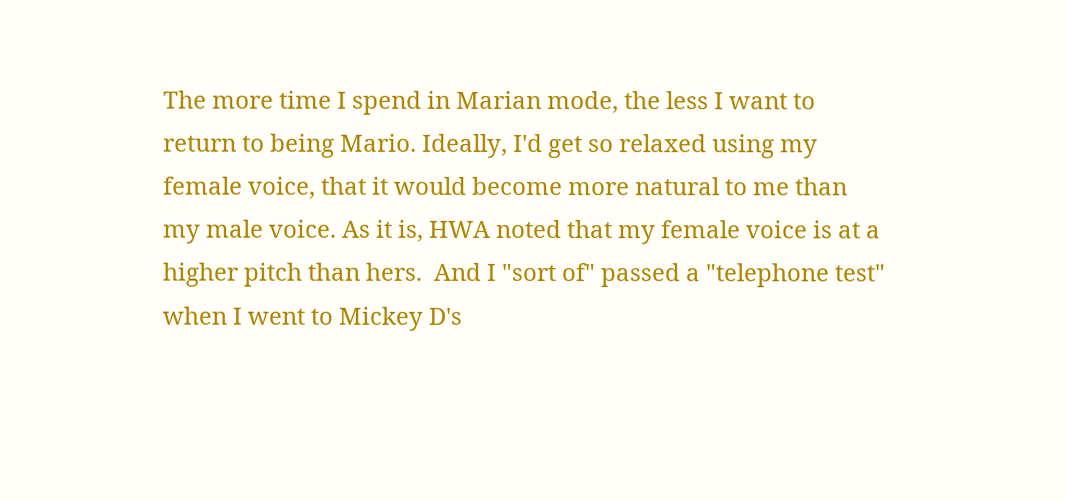The more time I spend in Marian mode, the less I want to return to being Mario. Ideally, I'd get so relaxed using my female voice, that it would become more natural to me than my male voice. As it is, HWA noted that my female voice is at a higher pitch than hers.  And I "sort of" passed a "telephone test" when I went to Mickey D's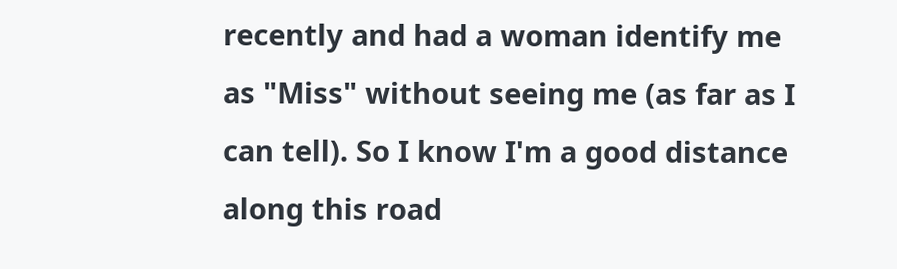recently and had a woman identify me as "Miss" without seeing me (as far as I can tell). So I know I'm a good distance along this road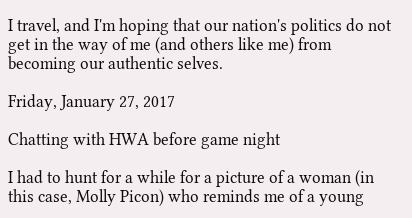I travel, and I'm hoping that our nation's politics do not get in the way of me (and others like me) from becoming our authentic selves.

Friday, January 27, 2017

Chatting with HWA before game night

I had to hunt for a while for a picture of a woman (in this case, Molly Picon) who reminds me of a young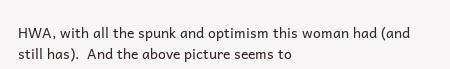HWA, with all the spunk and optimism this woman had (and still has).  And the above picture seems to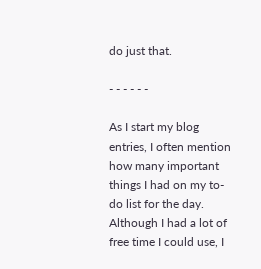do just that.

- - - - - -

As I start my blog entries, I often mention how many important things I had on my to-do list for the day.  Although I had a lot of free time I could use, I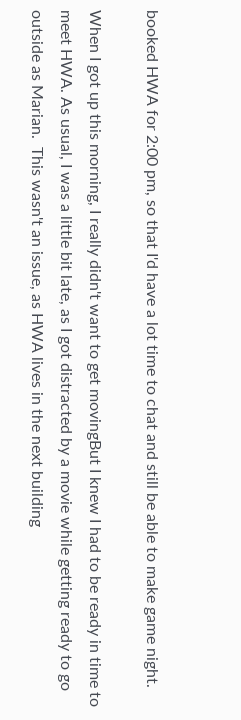booked HWA for 2:00 pm, so that I'd have a lot time to chat and still be able to make game night.

When I got up this morning, I really didn't want to get movingBut I knew I had to be ready in time to meet HWA. As usual, I was a little bit late, as I got distracted by a movie while getting ready to go outside as Marian.  This wasn't an issue, as HWA lives in the next building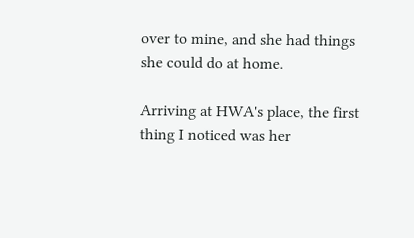over to mine, and she had things she could do at home.

Arriving at HWA's place, the first thing I noticed was her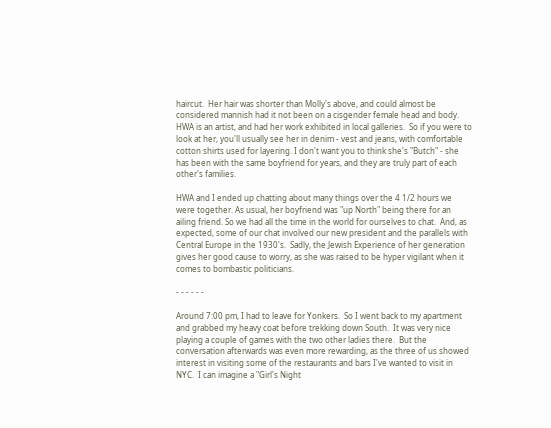haircut.  Her hair was shorter than Molly's above, and could almost be considered mannish had it not been on a cisgender female head and body.  HWA is an artist, and had her work exhibited in local galleries.  So if you were to look at her, you'll usually see her in denim - vest and jeans, with comfortable cotton shirts used for layering. I don't want you to think she's "Butch" - she has been with the same boyfriend for years, and they are truly part of each other's families.

HWA and I ended up chatting about many things over the 4 1/2 hours we were together. As usual, her boyfriend was "up North" being there for an ailing friend. So we had all the time in the world for ourselves to chat.  And, as expected, some of our chat involved our new president and the parallels with Central Europe in the 1930's.  Sadly, the Jewish Experience of her generation gives her good cause to worry, as she was raised to be hyper vigilant when it comes to bombastic politicians.

- - - - - -

Around 7:00 pm, I had to leave for Yonkers.  So I went back to my apartment and grabbed my heavy coat before trekking down South.  It was very nice playing a couple of games with the two other ladies there.  But the conversation afterwards was even more rewarding, as the three of us showed interest in visiting some of the restaurants and bars I've wanted to visit in NYC.  I can imagine a "Girl's Night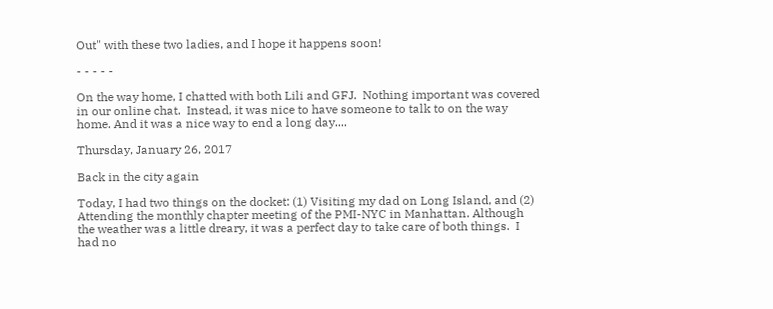Out" with these two ladies, and I hope it happens soon!

- - - - -

On the way home, I chatted with both Lili and GFJ.  Nothing important was covered in our online chat.  Instead, it was nice to have someone to talk to on the way home. And it was a nice way to end a long day....

Thursday, January 26, 2017

Back in the city again

Today, I had two things on the docket: (1) Visiting my dad on Long Island, and (2) Attending the monthly chapter meeting of the PMI-NYC in Manhattan. Although the weather was a little dreary, it was a perfect day to take care of both things.  I had no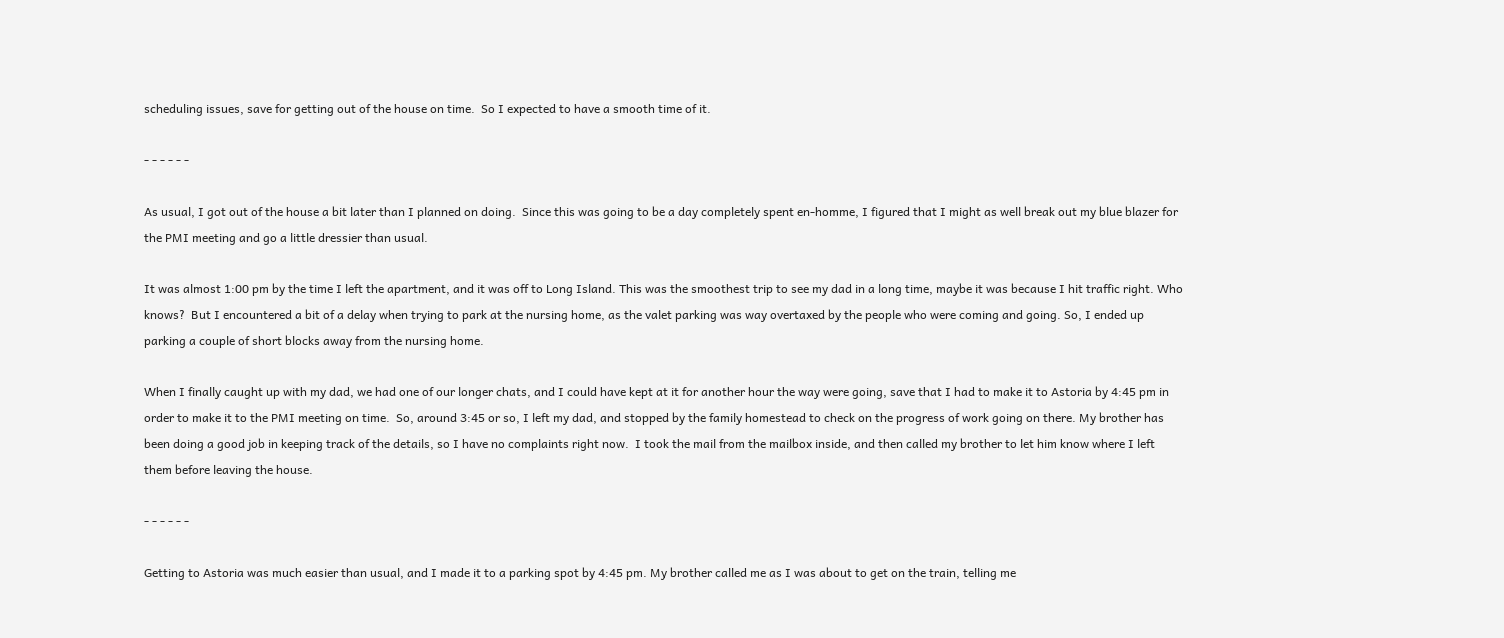scheduling issues, save for getting out of the house on time.  So I expected to have a smooth time of it.

- - - - - -

As usual, I got out of the house a bit later than I planned on doing.  Since this was going to be a day completely spent en-homme, I figured that I might as well break out my blue blazer for the PMI meeting and go a little dressier than usual.

It was almost 1:00 pm by the time I left the apartment, and it was off to Long Island. This was the smoothest trip to see my dad in a long time, maybe it was because I hit traffic right. Who knows?  But I encountered a bit of a delay when trying to park at the nursing home, as the valet parking was way overtaxed by the people who were coming and going. So, I ended up parking a couple of short blocks away from the nursing home.

When I finally caught up with my dad, we had one of our longer chats, and I could have kept at it for another hour the way were going, save that I had to make it to Astoria by 4:45 pm in order to make it to the PMI meeting on time.  So, around 3:45 or so, I left my dad, and stopped by the family homestead to check on the progress of work going on there. My brother has been doing a good job in keeping track of the details, so I have no complaints right now.  I took the mail from the mailbox inside, and then called my brother to let him know where I left them before leaving the house.

- - - - - -

Getting to Astoria was much easier than usual, and I made it to a parking spot by 4:45 pm. My brother called me as I was about to get on the train, telling me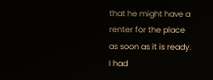that he might have a renter for the place as soon as it is ready.  I had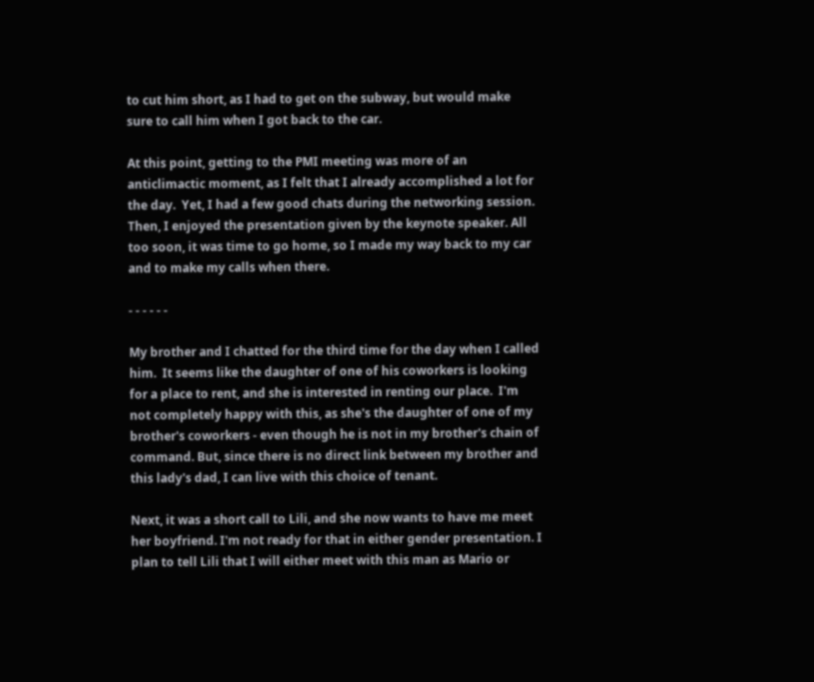to cut him short, as I had to get on the subway, but would make sure to call him when I got back to the car.

At this point, getting to the PMI meeting was more of an anticlimactic moment, as I felt that I already accomplished a lot for the day.  Yet, I had a few good chats during the networking session. Then, I enjoyed the presentation given by the keynote speaker. All too soon, it was time to go home, so I made my way back to my car and to make my calls when there.

- - - - - -

My brother and I chatted for the third time for the day when I called him.  It seems like the daughter of one of his coworkers is looking for a place to rent, and she is interested in renting our place.  I'm not completely happy with this, as she's the daughter of one of my brother's coworkers - even though he is not in my brother's chain of command. But, since there is no direct link between my brother and this lady's dad, I can live with this choice of tenant.

Next, it was a short call to Lili, and she now wants to have me meet her boyfriend. I'm not ready for that in either gender presentation. I plan to tell Lili that I will either meet with this man as Mario or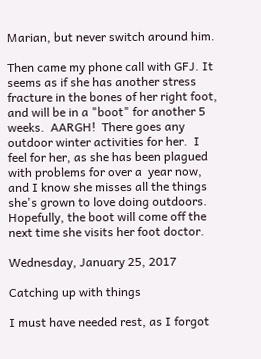Marian, but never switch around him.

Then came my phone call with GFJ. It seems as if she has another stress fracture in the bones of her right foot, and will be in a "boot" for another 5 weeks.  AARGH!  There goes any outdoor winter activities for her.  I feel for her, as she has been plagued with problems for over a  year now, and I know she misses all the things she's grown to love doing outdoors.  Hopefully, the boot will come off the next time she visits her foot doctor.

Wednesday, January 25, 2017

Catching up with things

I must have needed rest, as I forgot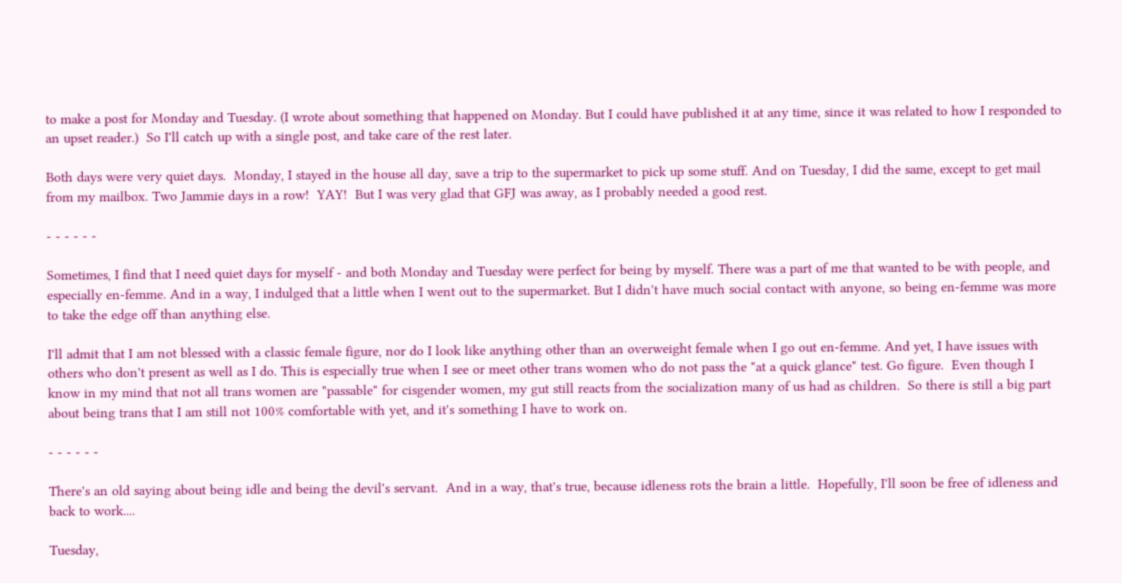to make a post for Monday and Tuesday. (I wrote about something that happened on Monday. But I could have published it at any time, since it was related to how I responded to an upset reader.)  So I'll catch up with a single post, and take care of the rest later.

Both days were very quiet days.  Monday, I stayed in the house all day, save a trip to the supermarket to pick up some stuff. And on Tuesday, I did the same, except to get mail from my mailbox. Two Jammie days in a row!  YAY!  But I was very glad that GFJ was away, as I probably needed a good rest.

- - - - - -

Sometimes, I find that I need quiet days for myself - and both Monday and Tuesday were perfect for being by myself. There was a part of me that wanted to be with people, and especially en-femme. And in a way, I indulged that a little when I went out to the supermarket. But I didn't have much social contact with anyone, so being en-femme was more to take the edge off than anything else.

I'll admit that I am not blessed with a classic female figure, nor do I look like anything other than an overweight female when I go out en-femme. And yet, I have issues with others who don't present as well as I do. This is especially true when I see or meet other trans women who do not pass the "at a quick glance" test. Go figure.  Even though I know in my mind that not all trans women are "passable" for cisgender women, my gut still reacts from the socialization many of us had as children.  So there is still a big part about being trans that I am still not 100% comfortable with yet, and it's something I have to work on.

- - - - - -

There's an old saying about being idle and being the devil's servant.  And in a way, that's true, because idleness rots the brain a little.  Hopefully, I'll soon be free of idleness and back to work....

Tuesday,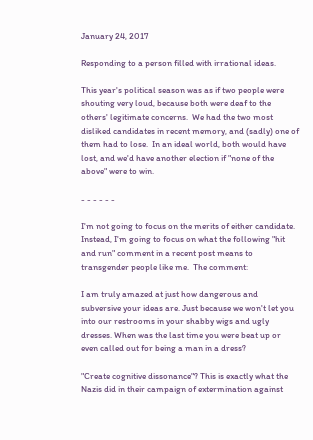January 24, 2017

Responding to a person filled with irrational ideas.

This year's political season was as if two people were shouting very loud, because both were deaf to the others' legitimate concerns.  We had the two most disliked candidates in recent memory, and (sadly) one of them had to lose.  In an ideal world, both would have lost, and we'd have another election if "none of the above" were to win.

- - - - - -

I'm not going to focus on the merits of either candidate.  Instead, I'm going to focus on what the following "hit and run" comment in a recent post means to transgender people like me.  The comment:

I am truly amazed at just how dangerous and subversive your ideas are. Just because we won't let you into our restrooms in your shabby wigs and ugly dresses. When was the last time you were beat up or even called out for being a man in a dress?

"Create cognitive dissonance"? This is exactly what the Nazis did in their campaign of extermination against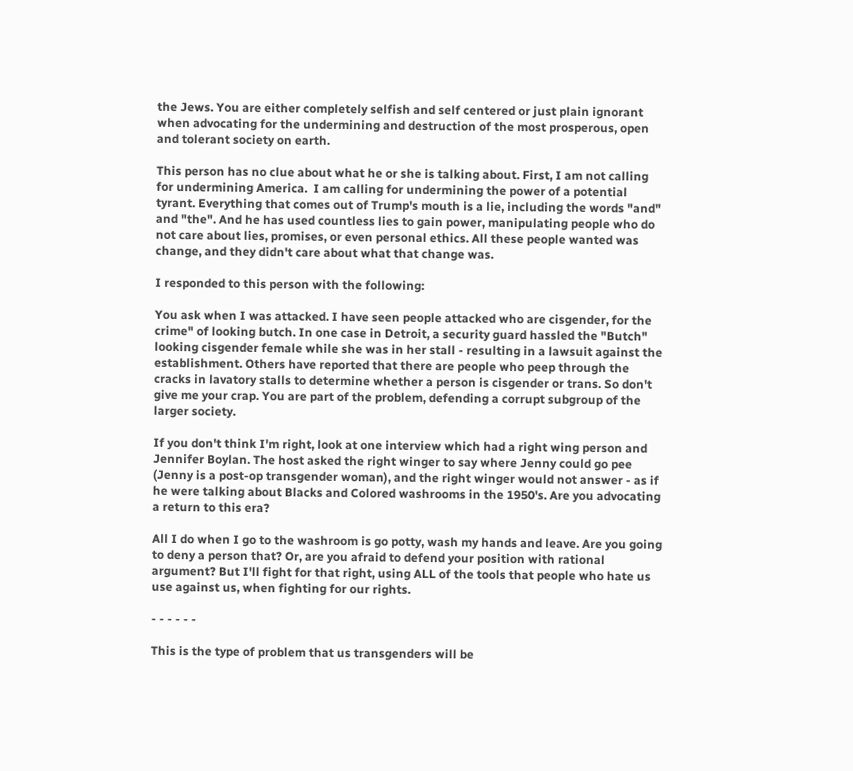the Jews. You are either completely selfish and self centered or just plain ignorant when advocating for the undermining and destruction of the most prosperous, open and tolerant society on earth.

This person has no clue about what he or she is talking about. First, I am not calling for undermining America.  I am calling for undermining the power of a potential tyrant. Everything that comes out of Trump's mouth is a lie, including the words "and" and "the". And he has used countless lies to gain power, manipulating people who do not care about lies, promises, or even personal ethics. All these people wanted was change, and they didn't care about what that change was.

I responded to this person with the following:

You ask when I was attacked. I have seen people attacked who are cisgender, for the crime" of looking butch. In one case in Detroit, a security guard hassled the "Butch" looking cisgender female while she was in her stall - resulting in a lawsuit against the establishment. Others have reported that there are people who peep through the cracks in lavatory stalls to determine whether a person is cisgender or trans. So don't give me your crap. You are part of the problem, defending a corrupt subgroup of the larger society.

If you don't think I'm right, look at one interview which had a right wing person and Jennifer Boylan. The host asked the right winger to say where Jenny could go pee (Jenny is a post-op transgender woman), and the right winger would not answer - as if he were talking about Blacks and Colored washrooms in the 1950's. Are you advocating a return to this era?

All I do when I go to the washroom is go potty, wash my hands and leave. Are you going to deny a person that? Or, are you afraid to defend your position with rational argument? But I'll fight for that right, using ALL of the tools that people who hate us use against us, when fighting for our rights.

- - - - - -

This is the type of problem that us transgenders will be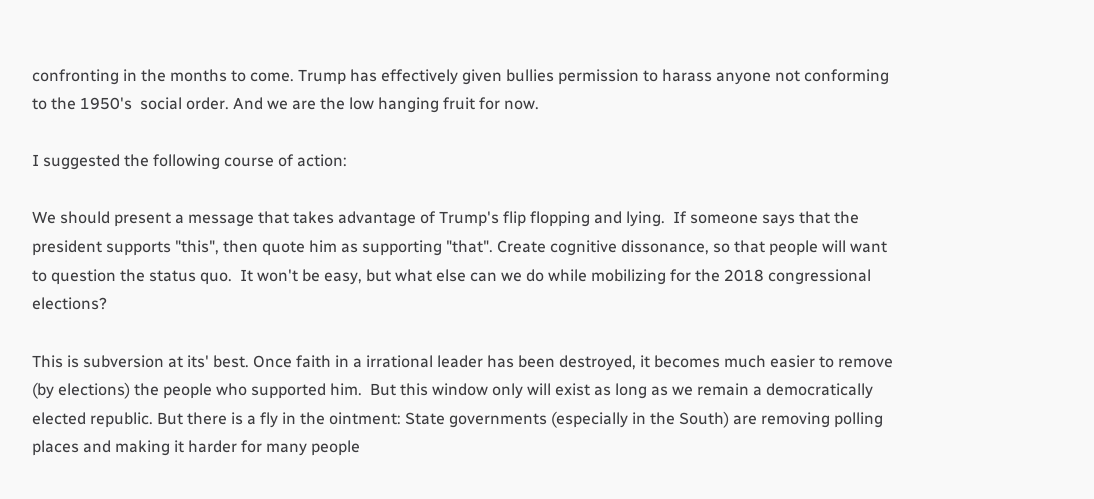confronting in the months to come. Trump has effectively given bullies permission to harass anyone not conforming to the 1950's  social order. And we are the low hanging fruit for now.

I suggested the following course of action:

We should present a message that takes advantage of Trump's flip flopping and lying.  If someone says that the president supports "this", then quote him as supporting "that". Create cognitive dissonance, so that people will want to question the status quo.  It won't be easy, but what else can we do while mobilizing for the 2018 congressional elections?

This is subversion at its' best. Once faith in a irrational leader has been destroyed, it becomes much easier to remove (by elections) the people who supported him.  But this window only will exist as long as we remain a democratically elected republic. But there is a fly in the ointment: State governments (especially in the South) are removing polling places and making it harder for many people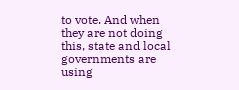to vote. And when they are not doing this, state and local governments are using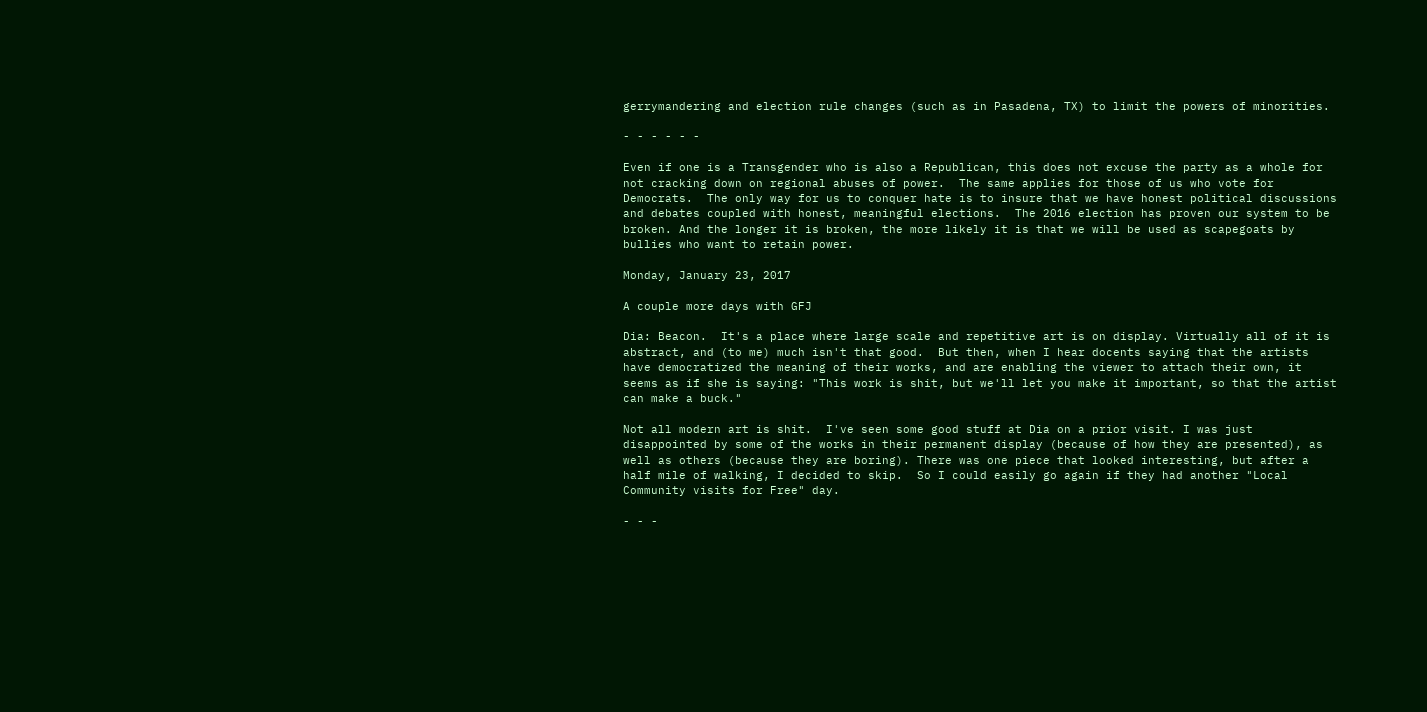gerrymandering and election rule changes (such as in Pasadena, TX) to limit the powers of minorities.

- - - - - -

Even if one is a Transgender who is also a Republican, this does not excuse the party as a whole for not cracking down on regional abuses of power.  The same applies for those of us who vote for Democrats.  The only way for us to conquer hate is to insure that we have honest political discussions and debates coupled with honest, meaningful elections.  The 2016 election has proven our system to be broken. And the longer it is broken, the more likely it is that we will be used as scapegoats by bullies who want to retain power.

Monday, January 23, 2017

A couple more days with GFJ

Dia: Beacon.  It's a place where large scale and repetitive art is on display. Virtually all of it is abstract, and (to me) much isn't that good.  But then, when I hear docents saying that the artists have democratized the meaning of their works, and are enabling the viewer to attach their own, it seems as if she is saying: "This work is shit, but we'll let you make it important, so that the artist can make a buck."

Not all modern art is shit.  I've seen some good stuff at Dia on a prior visit. I was just disappointed by some of the works in their permanent display (because of how they are presented), as well as others (because they are boring). There was one piece that looked interesting, but after a half mile of walking, I decided to skip.  So I could easily go again if they had another "Local Community visits for Free" day.

- - -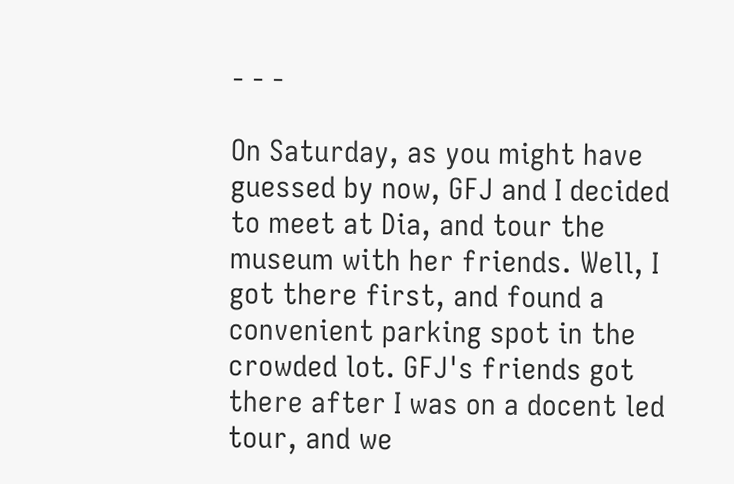- - -

On Saturday, as you might have guessed by now, GFJ and I decided to meet at Dia, and tour the museum with her friends. Well, I got there first, and found a convenient parking spot in the crowded lot. GFJ's friends got there after I was on a docent led tour, and we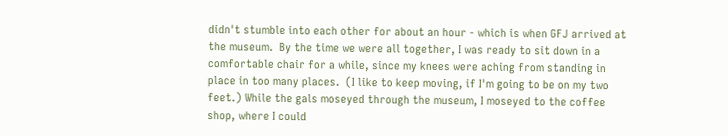didn't stumble into each other for about an hour - which is when GFJ arrived at the museum.  By the time we were all together, I was ready to sit down in a comfortable chair for a while, since my knees were aching from standing in place in too many places.  (I like to keep moving, if I'm going to be on my two feet.) While the gals moseyed through the museum, I moseyed to the coffee shop, where I could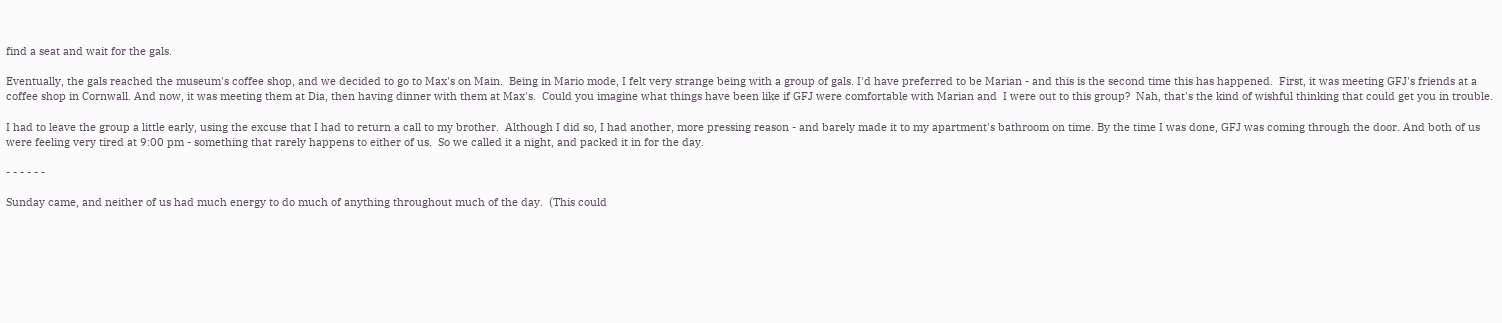find a seat and wait for the gals.

Eventually, the gals reached the museum's coffee shop, and we decided to go to Max's on Main.  Being in Mario mode, I felt very strange being with a group of gals. I'd have preferred to be Marian - and this is the second time this has happened.  First, it was meeting GFJ's friends at a coffee shop in Cornwall. And now, it was meeting them at Dia, then having dinner with them at Max's.  Could you imagine what things have been like if GFJ were comfortable with Marian and  I were out to this group?  Nah, that's the kind of wishful thinking that could get you in trouble.

I had to leave the group a little early, using the excuse that I had to return a call to my brother.  Although I did so, I had another, more pressing reason - and barely made it to my apartment's bathroom on time. By the time I was done, GFJ was coming through the door. And both of us were feeling very tired at 9:00 pm - something that rarely happens to either of us.  So we called it a night, and packed it in for the day.

- - - - - -

Sunday came, and neither of us had much energy to do much of anything throughout much of the day.  (This could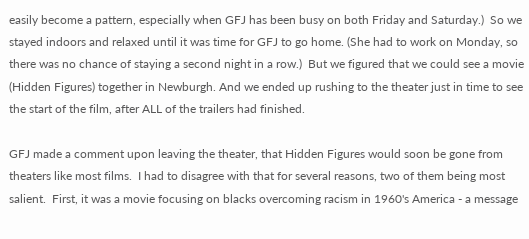easily become a pattern, especially when GFJ has been busy on both Friday and Saturday.)  So we stayed indoors and relaxed until it was time for GFJ to go home. (She had to work on Monday, so there was no chance of staying a second night in a row.)  But we figured that we could see a movie (Hidden Figures) together in Newburgh. And we ended up rushing to the theater just in time to see the start of the film, after ALL of the trailers had finished.

GFJ made a comment upon leaving the theater, that Hidden Figures would soon be gone from theaters like most films.  I had to disagree with that for several reasons, two of them being most salient.  First, it was a movie focusing on blacks overcoming racism in 1960's America - a message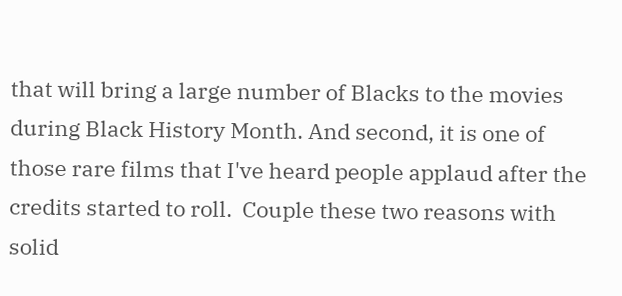that will bring a large number of Blacks to the movies during Black History Month. And second, it is one of those rare films that I've heard people applaud after the credits started to roll.  Couple these two reasons with solid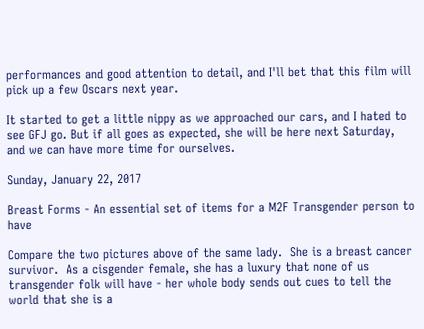performances and good attention to detail, and I'll bet that this film will pick up a few Oscars next year.

It started to get a little nippy as we approached our cars, and I hated to see GFJ go. But if all goes as expected, she will be here next Saturday, and we can have more time for ourselves.

Sunday, January 22, 2017

Breast Forms - An essential set of items for a M2F Transgender person to have

Compare the two pictures above of the same lady.  She is a breast cancer survivor.  As a cisgender female, she has a luxury that none of us transgender folk will have - her whole body sends out cues to tell the world that she is a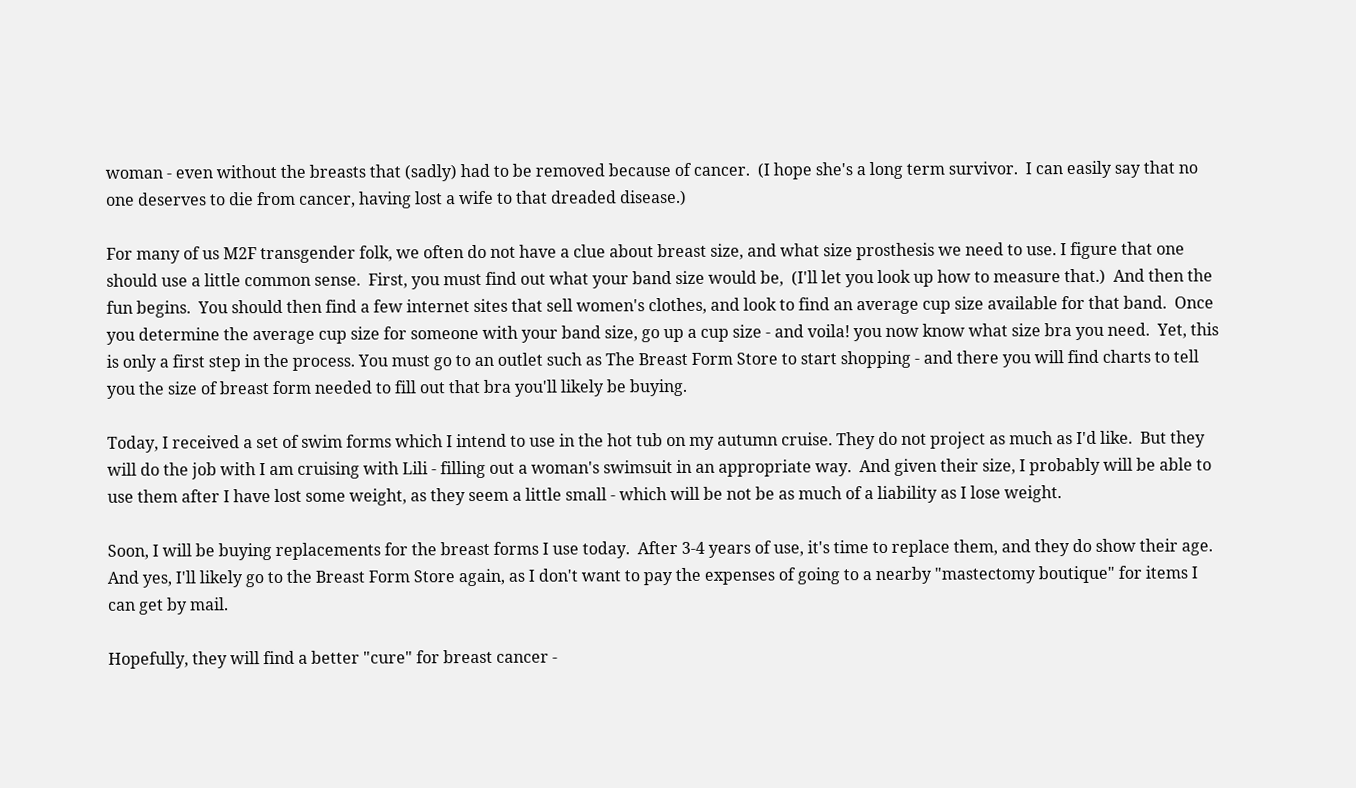woman - even without the breasts that (sadly) had to be removed because of cancer.  (I hope she's a long term survivor.  I can easily say that no one deserves to die from cancer, having lost a wife to that dreaded disease.)

For many of us M2F transgender folk, we often do not have a clue about breast size, and what size prosthesis we need to use. I figure that one should use a little common sense.  First, you must find out what your band size would be,  (I'll let you look up how to measure that.)  And then the fun begins.  You should then find a few internet sites that sell women's clothes, and look to find an average cup size available for that band.  Once you determine the average cup size for someone with your band size, go up a cup size - and voila! you now know what size bra you need.  Yet, this is only a first step in the process. You must go to an outlet such as The Breast Form Store to start shopping - and there you will find charts to tell you the size of breast form needed to fill out that bra you'll likely be buying.

Today, I received a set of swim forms which I intend to use in the hot tub on my autumn cruise. They do not project as much as I'd like.  But they will do the job with I am cruising with Lili - filling out a woman's swimsuit in an appropriate way.  And given their size, I probably will be able to use them after I have lost some weight, as they seem a little small - which will be not be as much of a liability as I lose weight.

Soon, I will be buying replacements for the breast forms I use today.  After 3-4 years of use, it's time to replace them, and they do show their age. And yes, I'll likely go to the Breast Form Store again, as I don't want to pay the expenses of going to a nearby "mastectomy boutique" for items I can get by mail.

Hopefully, they will find a better "cure" for breast cancer -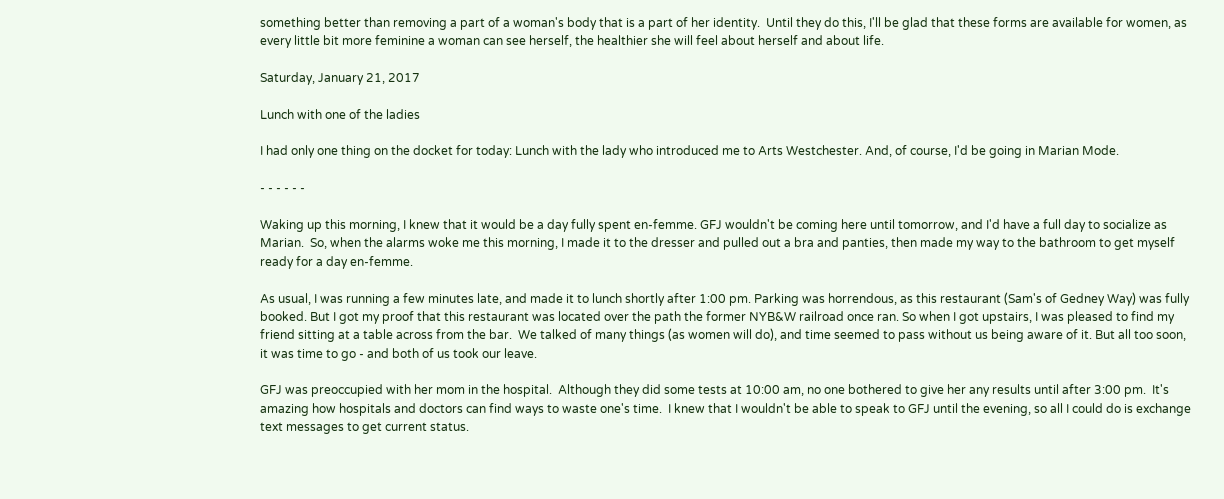something better than removing a part of a woman's body that is a part of her identity.  Until they do this, I'll be glad that these forms are available for women, as every little bit more feminine a woman can see herself, the healthier she will feel about herself and about life.

Saturday, January 21, 2017

Lunch with one of the ladies

I had only one thing on the docket for today: Lunch with the lady who introduced me to Arts Westchester. And, of course, I'd be going in Marian Mode.

- - - - - -

Waking up this morning, I knew that it would be a day fully spent en-femme. GFJ wouldn't be coming here until tomorrow, and I'd have a full day to socialize as Marian.  So, when the alarms woke me this morning, I made it to the dresser and pulled out a bra and panties, then made my way to the bathroom to get myself ready for a day en-femme.

As usual, I was running a few minutes late, and made it to lunch shortly after 1:00 pm. Parking was horrendous, as this restaurant (Sam's of Gedney Way) was fully booked. But I got my proof that this restaurant was located over the path the former NYB&W railroad once ran. So when I got upstairs, I was pleased to find my friend sitting at a table across from the bar.  We talked of many things (as women will do), and time seemed to pass without us being aware of it. But all too soon, it was time to go - and both of us took our leave.

GFJ was preoccupied with her mom in the hospital.  Although they did some tests at 10:00 am, no one bothered to give her any results until after 3:00 pm.  It's amazing how hospitals and doctors can find ways to waste one's time.  I knew that I wouldn't be able to speak to GFJ until the evening, so all I could do is exchange text messages to get current status.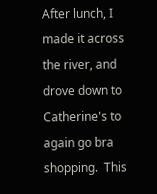After lunch, I made it across the river, and drove down to Catherine's to again go bra shopping.  This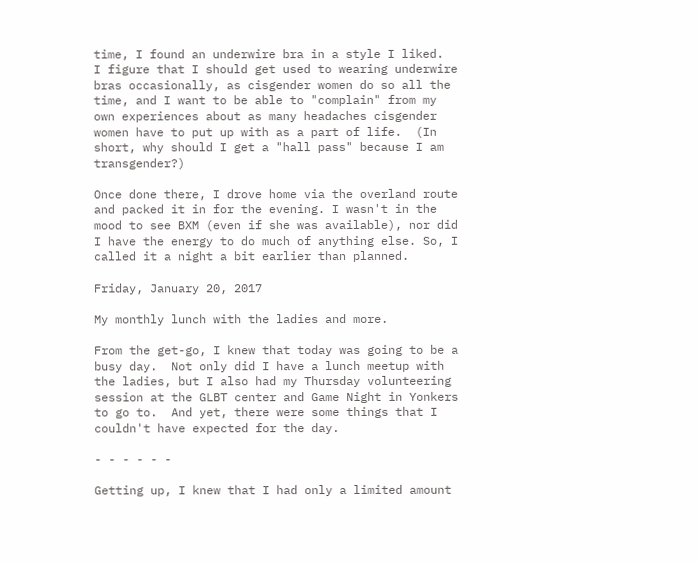time, I found an underwire bra in a style I liked.  I figure that I should get used to wearing underwire bras occasionally, as cisgender women do so all the time, and I want to be able to "complain" from my own experiences about as many headaches cisgender women have to put up with as a part of life.  (In short, why should I get a "hall pass" because I am transgender?)

Once done there, I drove home via the overland route and packed it in for the evening. I wasn't in the mood to see BXM (even if she was available), nor did I have the energy to do much of anything else. So, I called it a night a bit earlier than planned.

Friday, January 20, 2017

My monthly lunch with the ladies and more.

From the get-go, I knew that today was going to be a busy day.  Not only did I have a lunch meetup with the ladies, but I also had my Thursday volunteering session at the GLBT center and Game Night in Yonkers to go to.  And yet, there were some things that I couldn't have expected for the day.

- - - - - -

Getting up, I knew that I had only a limited amount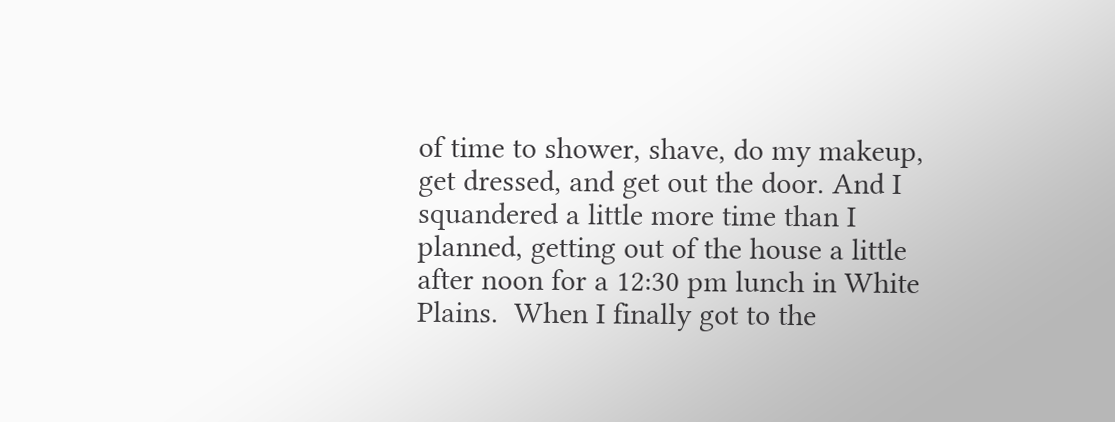of time to shower, shave, do my makeup, get dressed, and get out the door. And I squandered a little more time than I planned, getting out of the house a little after noon for a 12:30 pm lunch in White Plains.  When I finally got to the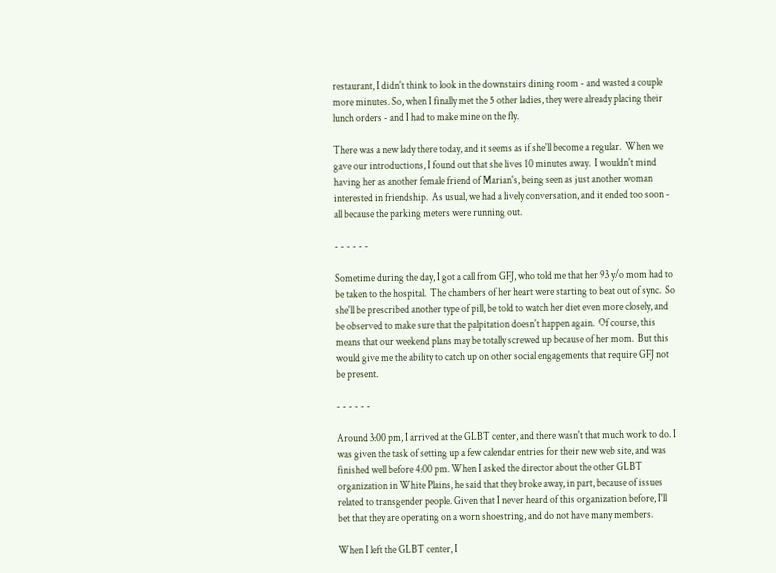restaurant, I didn't think to look in the downstairs dining room - and wasted a couple more minutes. So, when I finally met the 5 other ladies, they were already placing their lunch orders - and I had to make mine on the fly.

There was a new lady there today, and it seems as if she'll become a regular.  When we gave our introductions, I found out that she lives 10 minutes away.  I wouldn't mind having her as another female friend of Marian's, being seen as just another woman interested in friendship.  As usual, we had a lively conversation, and it ended too soon - all because the parking meters were running out.

- - - - - -

Sometime during the day, I got a call from GFJ, who told me that her 93 y/o mom had to be taken to the hospital.  The chambers of her heart were starting to beat out of sync.  So she'll be prescribed another type of pill, be told to watch her diet even more closely, and be observed to make sure that the palpitation doesn't happen again.  Of course, this means that our weekend plans may be totally screwed up because of her mom.  But this would give me the ability to catch up on other social engagements that require GFJ not be present.

- - - - - -

Around 3:00 pm, I arrived at the GLBT center, and there wasn't that much work to do. I was given the task of setting up a few calendar entries for their new web site, and was finished well before 4:00 pm. When I asked the director about the other GLBT organization in White Plains, he said that they broke away, in part, because of issues related to transgender people. Given that I never heard of this organization before, I'll bet that they are operating on a worn shoestring, and do not have many members.

When I left the GLBT center, I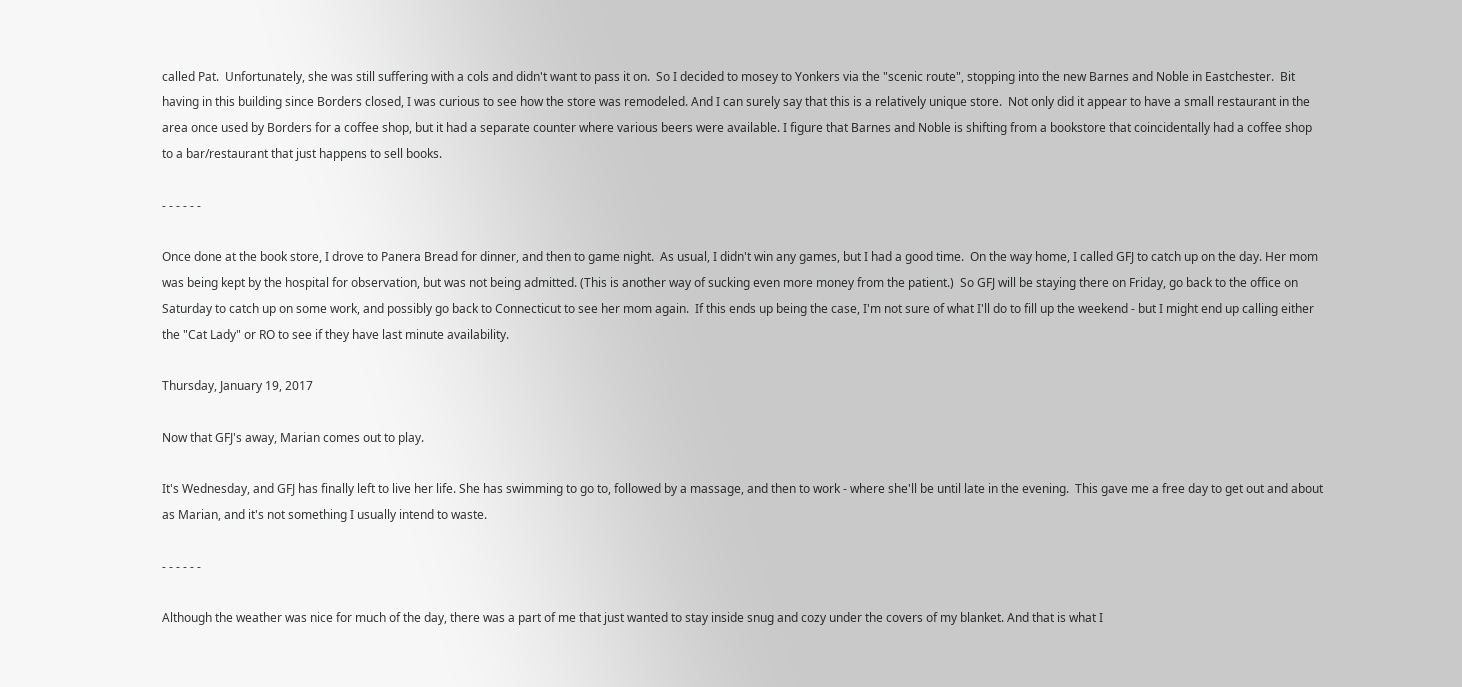called Pat.  Unfortunately, she was still suffering with a cols and didn't want to pass it on.  So I decided to mosey to Yonkers via the "scenic route", stopping into the new Barnes and Noble in Eastchester.  Bit having in this building since Borders closed, I was curious to see how the store was remodeled. And I can surely say that this is a relatively unique store.  Not only did it appear to have a small restaurant in the area once used by Borders for a coffee shop, but it had a separate counter where various beers were available. I figure that Barnes and Noble is shifting from a bookstore that coincidentally had a coffee shop to a bar/restaurant that just happens to sell books.

- - - - - -

Once done at the book store, I drove to Panera Bread for dinner, and then to game night.  As usual, I didn't win any games, but I had a good time.  On the way home, I called GFJ to catch up on the day. Her mom was being kept by the hospital for observation, but was not being admitted. (This is another way of sucking even more money from the patient.)  So GFJ will be staying there on Friday, go back to the office on Saturday to catch up on some work, and possibly go back to Connecticut to see her mom again.  If this ends up being the case, I'm not sure of what I'll do to fill up the weekend - but I might end up calling either the "Cat Lady" or RO to see if they have last minute availability.

Thursday, January 19, 2017

Now that GFJ's away, Marian comes out to play.

It's Wednesday, and GFJ has finally left to live her life. She has swimming to go to, followed by a massage, and then to work - where she'll be until late in the evening.  This gave me a free day to get out and about as Marian, and it's not something I usually intend to waste.

- - - - - -

Although the weather was nice for much of the day, there was a part of me that just wanted to stay inside snug and cozy under the covers of my blanket. And that is what I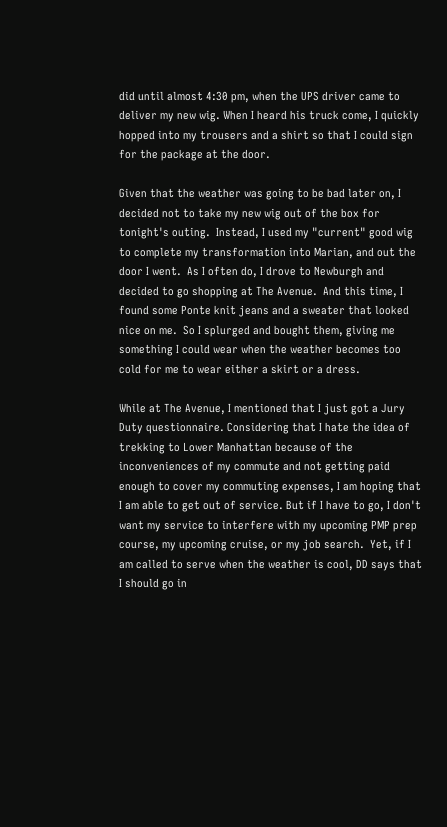did until almost 4:30 pm, when the UPS driver came to deliver my new wig. When I heard his truck come, I quickly hopped into my trousers and a shirt so that I could sign for the package at the door.

Given that the weather was going to be bad later on, I decided not to take my new wig out of the box for tonight's outing.  Instead, I used my "current" good wig to complete my transformation into Marian, and out the door I went.  As I often do, I drove to Newburgh and decided to go shopping at The Avenue.  And this time, I found some Ponte knit jeans and a sweater that looked nice on me.  So I splurged and bought them, giving me something I could wear when the weather becomes too cold for me to wear either a skirt or a dress.

While at The Avenue, I mentioned that I just got a Jury Duty questionnaire. Considering that I hate the idea of trekking to Lower Manhattan because of the inconveniences of my commute and not getting paid enough to cover my commuting expenses, I am hoping that I am able to get out of service. But if I have to go, I don't want my service to interfere with my upcoming PMP prep course, my upcoming cruise, or my job search.  Yet, if I am called to serve when the weather is cool, DD says that I should go in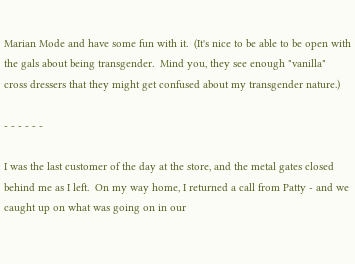Marian Mode and have some fun with it.  (It's nice to be able to be open with the gals about being transgender.  Mind you, they see enough "vanilla" cross dressers that they might get confused about my transgender nature.)

- - - - - -

I was the last customer of the day at the store, and the metal gates closed behind me as I left.  On my way home, I returned a call from Patty - and we caught up on what was going on in our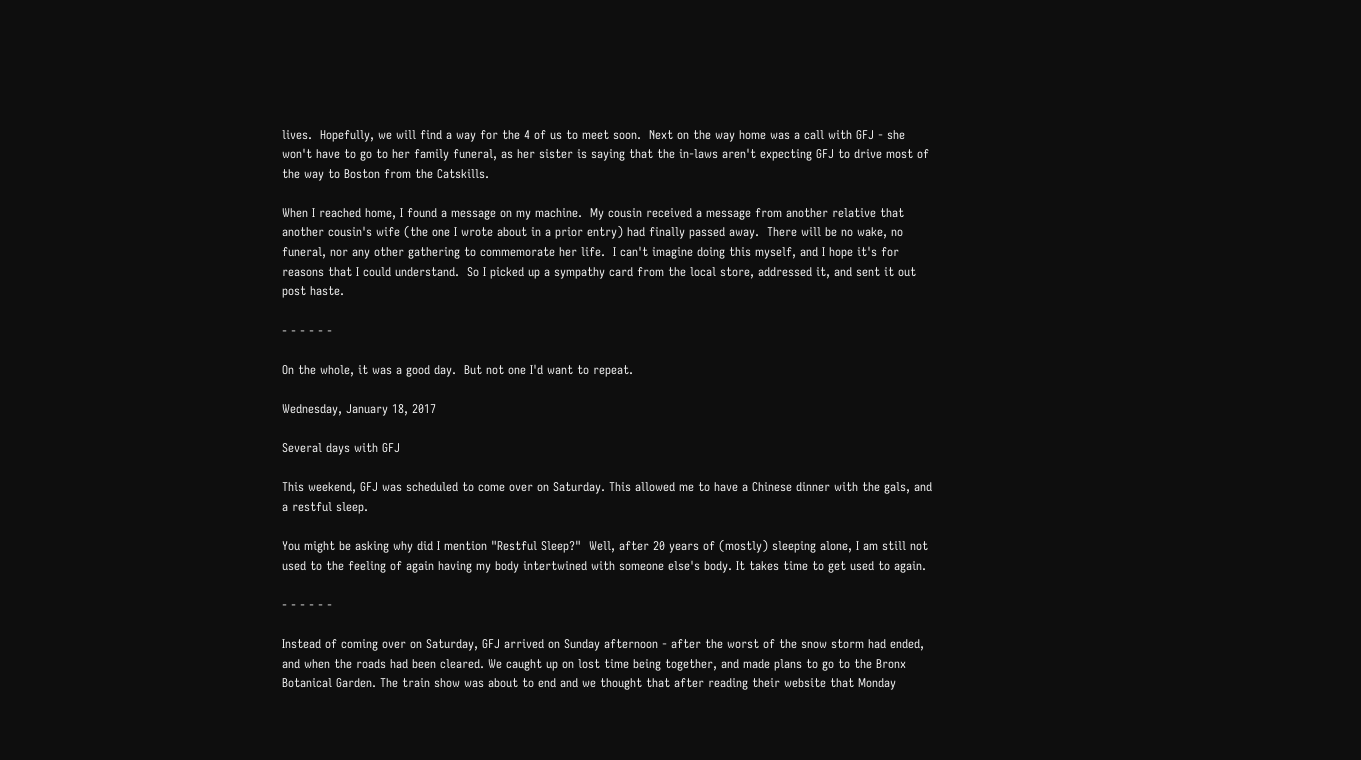lives.  Hopefully, we will find a way for the 4 of us to meet soon.  Next on the way home was a call with GFJ - she won't have to go to her family funeral, as her sister is saying that the in-laws aren't expecting GFJ to drive most of the way to Boston from the Catskills.

When I reached home, I found a message on my machine.  My cousin received a message from another relative that another cousin's wife (the one I wrote about in a prior entry) had finally passed away.  There will be no wake, no funeral, nor any other gathering to commemorate her life.  I can't imagine doing this myself, and I hope it's for reasons that I could understand.  So I picked up a sympathy card from the local store, addressed it, and sent it out post haste.

- - - - - -

On the whole, it was a good day.  But not one I'd want to repeat.

Wednesday, January 18, 2017

Several days with GFJ

This weekend, GFJ was scheduled to come over on Saturday. This allowed me to have a Chinese dinner with the gals, and a restful sleep.

You might be asking why did I mention "Restful Sleep?"  Well, after 20 years of (mostly) sleeping alone, I am still not used to the feeling of again having my body intertwined with someone else's body. It takes time to get used to again.

- - - - - -

Instead of coming over on Saturday, GFJ arrived on Sunday afternoon - after the worst of the snow storm had ended, and when the roads had been cleared. We caught up on lost time being together, and made plans to go to the Bronx Botanical Garden. The train show was about to end and we thought that after reading their website that Monday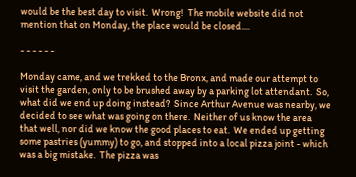would be the best day to visit.  Wrong!  The mobile website did not mention that on Monday, the place would be closed....

- - - - - -

Monday came, and we trekked to the Bronx, and made our attempt to visit the garden, only to be brushed away by a parking lot attendant.  So, what did we end up doing instead?  Since Arthur Avenue was nearby, we decided to see what was going on there.  Neither of us know the area that well, nor did we know the good places to eat.  We ended up getting some pastries (yummy) to go, and stopped into a local pizza joint - which was a big mistake.  The pizza was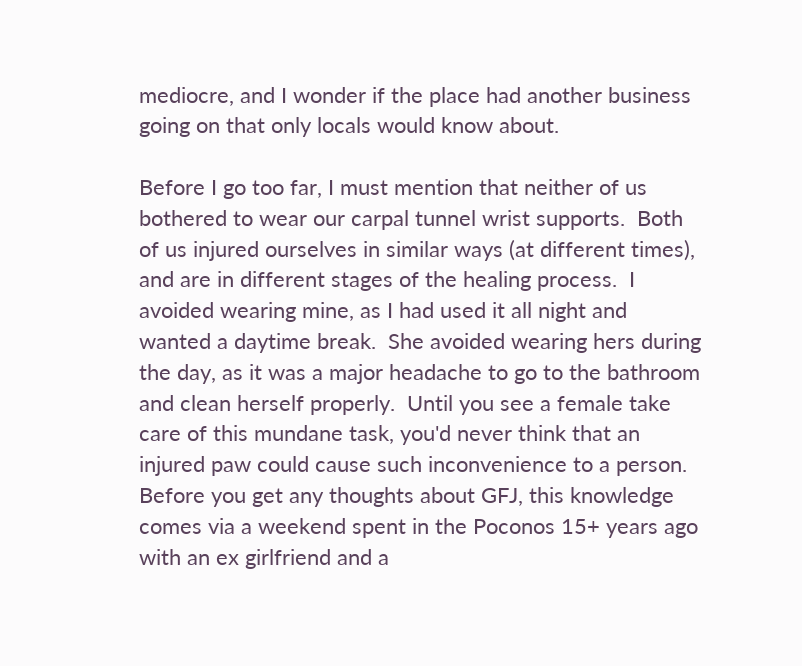mediocre, and I wonder if the place had another business going on that only locals would know about.

Before I go too far, I must mention that neither of us bothered to wear our carpal tunnel wrist supports.  Both of us injured ourselves in similar ways (at different times), and are in different stages of the healing process.  I avoided wearing mine, as I had used it all night and wanted a daytime break.  She avoided wearing hers during the day, as it was a major headache to go to the bathroom and clean herself properly.  Until you see a female take care of this mundane task, you'd never think that an injured paw could cause such inconvenience to a person. Before you get any thoughts about GFJ, this knowledge comes via a weekend spent in the Poconos 15+ years ago with an ex girlfriend and a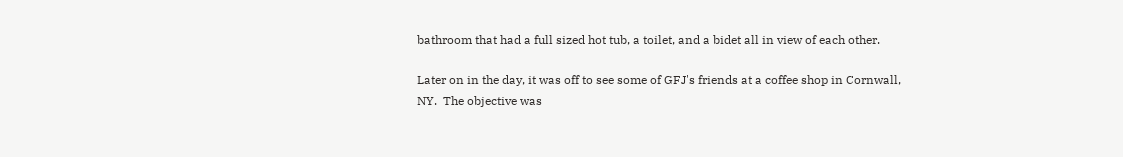bathroom that had a full sized hot tub, a toilet, and a bidet all in view of each other.

Later on in the day, it was off to see some of GFJ's friends at a coffee shop in Cornwall, NY.  The objective was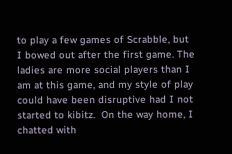to play a few games of Scrabble, but I bowed out after the first game. The ladies are more social players than I am at this game, and my style of play could have been disruptive had I not started to kibitz.  On the way home, I chatted with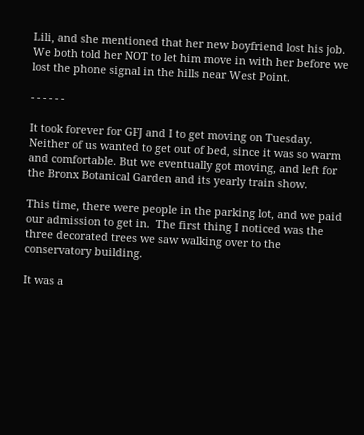Lili, and she mentioned that her new boyfriend lost his job. We both told her NOT to let him move in with her before we lost the phone signal in the hills near West Point.

- - - - - -

It took forever for GFJ and I to get moving on Tuesday.  Neither of us wanted to get out of bed, since it was so warm and comfortable. But we eventually got moving, and left for the Bronx Botanical Garden and its yearly train show.

This time, there were people in the parking lot, and we paid our admission to get in.  The first thing I noticed was the three decorated trees we saw walking over to the conservatory building.

It was a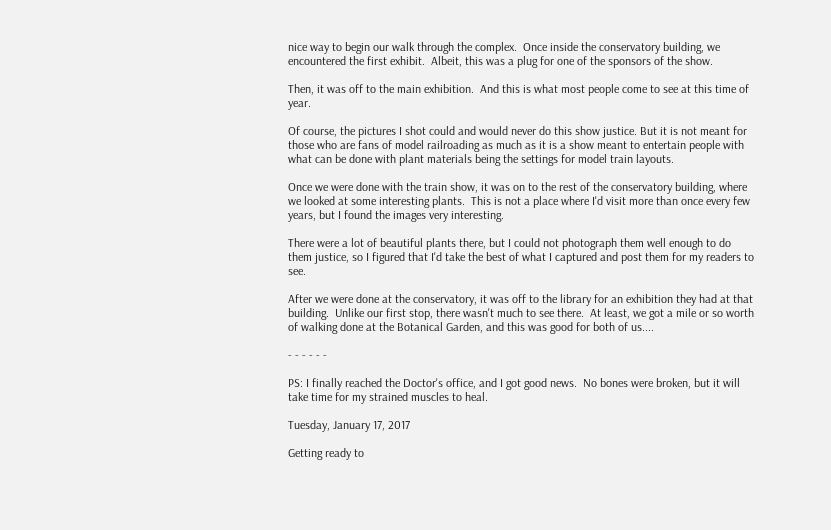nice way to begin our walk through the complex.  Once inside the conservatory building, we encountered the first exhibit.  Albeit, this was a plug for one of the sponsors of the show.

Then, it was off to the main exhibition.  And this is what most people come to see at this time of year.

Of course, the pictures I shot could and would never do this show justice. But it is not meant for those who are fans of model railroading as much as it is a show meant to entertain people with what can be done with plant materials being the settings for model train layouts.

Once we were done with the train show, it was on to the rest of the conservatory building, where we looked at some interesting plants.  This is not a place where I'd visit more than once every few years, but I found the images very interesting.

There were a lot of beautiful plants there, but I could not photograph them well enough to do them justice, so I figured that I'd take the best of what I captured and post them for my readers to see.

After we were done at the conservatory, it was off to the library for an exhibition they had at that building.  Unlike our first stop, there wasn't much to see there.  At least, we got a mile or so worth of walking done at the Botanical Garden, and this was good for both of us....

- - - - - -

PS: I finally reached the Doctor's office, and I got good news.  No bones were broken, but it will take time for my strained muscles to heal.

Tuesday, January 17, 2017

Getting ready to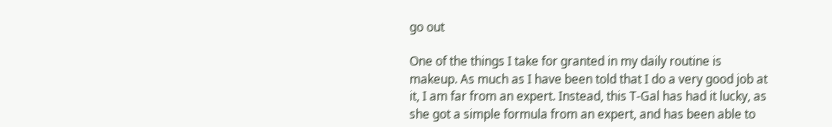go out

One of the things I take for granted in my daily routine is makeup. As much as I have been told that I do a very good job at it, I am far from an expert. Instead, this T-Gal has had it lucky, as she got a simple formula from an expert, and has been able to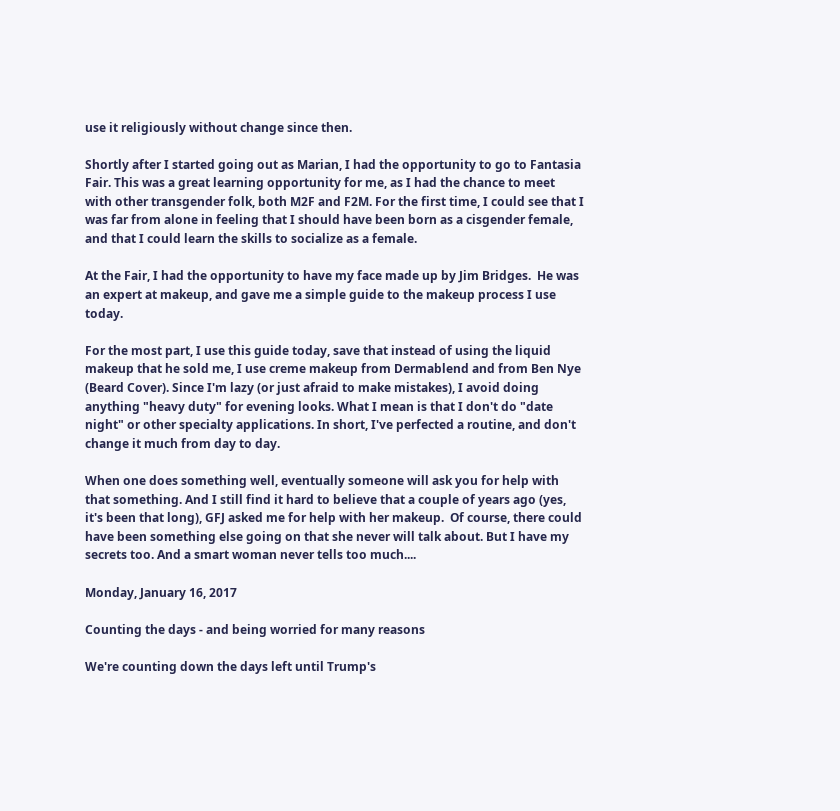use it religiously without change since then.

Shortly after I started going out as Marian, I had the opportunity to go to Fantasia Fair. This was a great learning opportunity for me, as I had the chance to meet with other transgender folk, both M2F and F2M. For the first time, I could see that I was far from alone in feeling that I should have been born as a cisgender female, and that I could learn the skills to socialize as a female.

At the Fair, I had the opportunity to have my face made up by Jim Bridges.  He was an expert at makeup, and gave me a simple guide to the makeup process I use today.

For the most part, I use this guide today, save that instead of using the liquid makeup that he sold me, I use creme makeup from Dermablend and from Ben Nye (Beard Cover). Since I'm lazy (or just afraid to make mistakes), I avoid doing anything "heavy duty" for evening looks. What I mean is that I don't do "date night" or other specialty applications. In short, I've perfected a routine, and don't change it much from day to day.

When one does something well, eventually someone will ask you for help with that something. And I still find it hard to believe that a couple of years ago (yes, it's been that long), GFJ asked me for help with her makeup.  Of course, there could have been something else going on that she never will talk about. But I have my secrets too. And a smart woman never tells too much....

Monday, January 16, 2017

Counting the days - and being worried for many reasons

We're counting down the days left until Trump's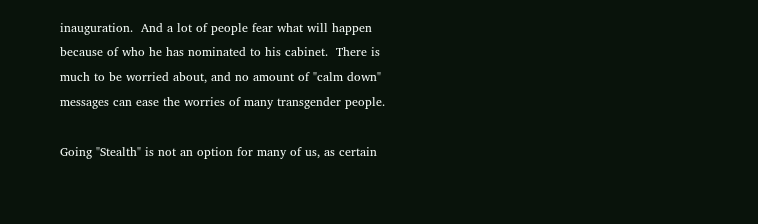inauguration.  And a lot of people fear what will happen because of who he has nominated to his cabinet.  There is much to be worried about, and no amount of "calm down" messages can ease the worries of many transgender people.

Going "Stealth" is not an option for many of us, as certain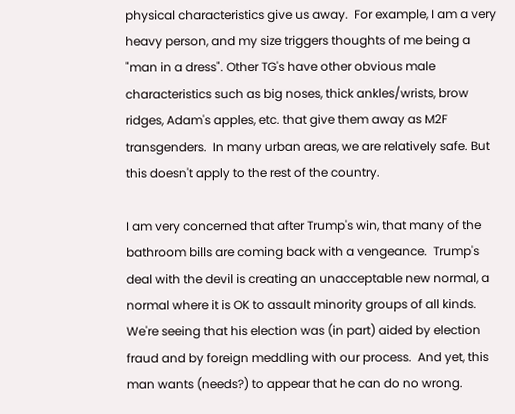physical characteristics give us away.  For example, I am a very heavy person, and my size triggers thoughts of me being a "man in a dress". Other TG's have other obvious male characteristics such as big noses, thick ankles/wrists, brow ridges, Adam's apples, etc. that give them away as M2F transgenders.  In many urban areas, we are relatively safe. But this doesn't apply to the rest of the country.

I am very concerned that after Trump's win, that many of the bathroom bills are coming back with a vengeance.  Trump's deal with the devil is creating an unacceptable new normal, a normal where it is OK to assault minority groups of all kinds.  We're seeing that his election was (in part) aided by election fraud and by foreign meddling with our process.  And yet, this man wants (needs?) to appear that he can do no wrong.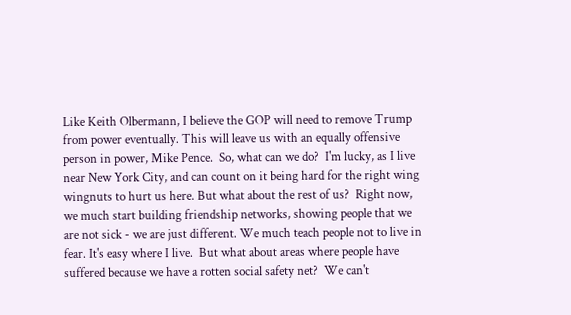Like Keith Olbermann, I believe the GOP will need to remove Trump from power eventually. This will leave us with an equally offensive person in power, Mike Pence.  So, what can we do?  I'm lucky, as I live near New York City, and can count on it being hard for the right wing wingnuts to hurt us here. But what about the rest of us?  Right now, we much start building friendship networks, showing people that we are not sick - we are just different. We much teach people not to live in fear. It's easy where I live.  But what about areas where people have suffered because we have a rotten social safety net?  We can't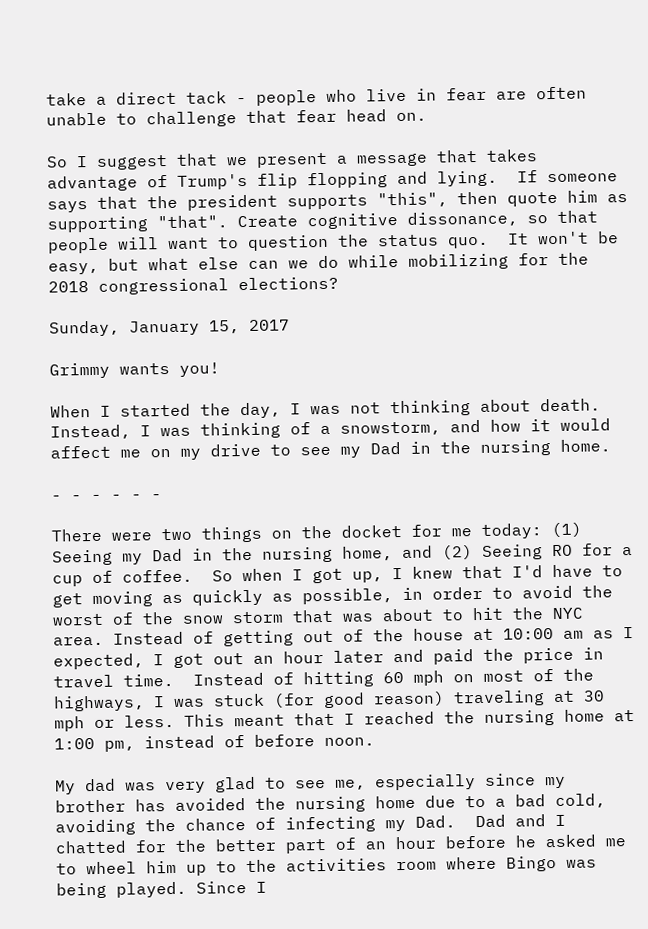take a direct tack - people who live in fear are often unable to challenge that fear head on.

So I suggest that we present a message that takes advantage of Trump's flip flopping and lying.  If someone says that the president supports "this", then quote him as supporting "that". Create cognitive dissonance, so that people will want to question the status quo.  It won't be easy, but what else can we do while mobilizing for the 2018 congressional elections?

Sunday, January 15, 2017

Grimmy wants you!

When I started the day, I was not thinking about death.  Instead, I was thinking of a snowstorm, and how it would affect me on my drive to see my Dad in the nursing home.

- - - - - -

There were two things on the docket for me today: (1) Seeing my Dad in the nursing home, and (2) Seeing RO for a cup of coffee.  So when I got up, I knew that I'd have to get moving as quickly as possible, in order to avoid the worst of the snow storm that was about to hit the NYC area. Instead of getting out of the house at 10:00 am as I expected, I got out an hour later and paid the price in travel time.  Instead of hitting 60 mph on most of the highways, I was stuck (for good reason) traveling at 30 mph or less. This meant that I reached the nursing home at 1:00 pm, instead of before noon.

My dad was very glad to see me, especially since my brother has avoided the nursing home due to a bad cold, avoiding the chance of infecting my Dad.  Dad and I chatted for the better part of an hour before he asked me to wheel him up to the activities room where Bingo was being played. Since I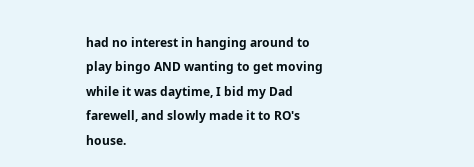had no interest in hanging around to play bingo AND wanting to get moving while it was daytime, I bid my Dad farewell, and slowly made it to RO's house.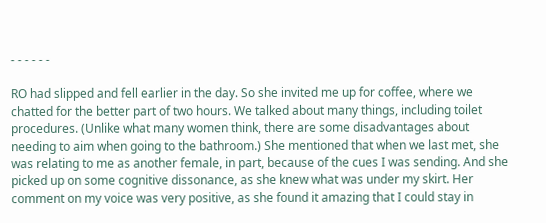- - - - - -

RO had slipped and fell earlier in the day. So she invited me up for coffee, where we chatted for the better part of two hours. We talked about many things, including toilet procedures. (Unlike what many women think, there are some disadvantages about needing to aim when going to the bathroom.) She mentioned that when we last met, she was relating to me as another female, in part, because of the cues I was sending. And she picked up on some cognitive dissonance, as she knew what was under my skirt. Her comment on my voice was very positive, as she found it amazing that I could stay in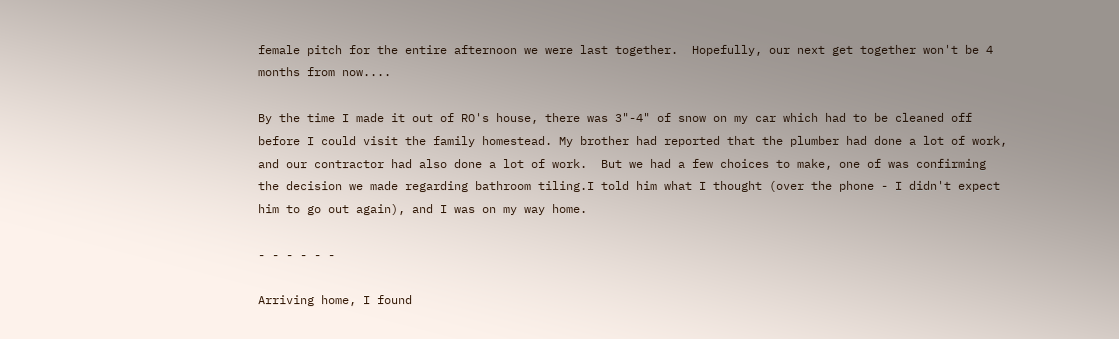female pitch for the entire afternoon we were last together.  Hopefully, our next get together won't be 4 months from now....

By the time I made it out of RO's house, there was 3"-4" of snow on my car which had to be cleaned off before I could visit the family homestead. My brother had reported that the plumber had done a lot of work, and our contractor had also done a lot of work.  But we had a few choices to make, one of was confirming the decision we made regarding bathroom tiling.I told him what I thought (over the phone - I didn't expect him to go out again), and I was on my way home.

- - - - - -

Arriving home, I found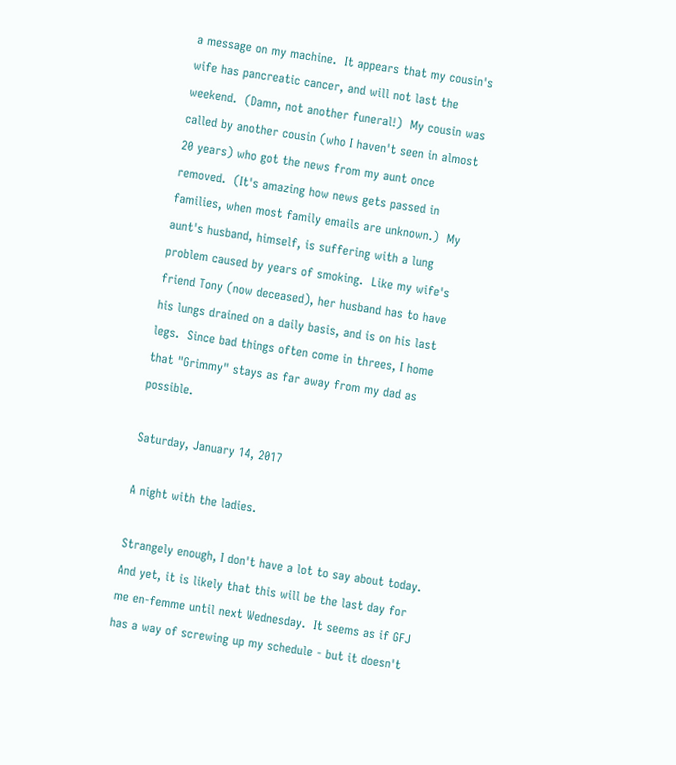a message on my machine.  It appears that my cousin's wife has pancreatic cancer, and will not last the weekend.  (Damn, not another funeral!)  My cousin was called by another cousin (who I haven't seen in almost 20 years) who got the news from my aunt once removed.  (It's amazing how news gets passed in families, when most family emails are unknown.)  My aunt's husband, himself, is suffering with a lung problem caused by years of smoking.  Like my wife's friend Tony (now deceased), her husband has to have his lungs drained on a daily basis, and is on his last legs.  Since bad things often come in threes, I home that "Grimmy" stays as far away from my dad as possible.

Saturday, January 14, 2017

A night with the ladies.

Strangely enough, I don't have a lot to say about today. And yet, it is likely that this will be the last day for me en-femme until next Wednesday.  It seems as if GFJ has a way of screwing up my schedule - but it doesn't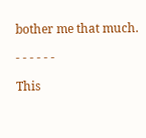bother me that much.

- - - - - -

This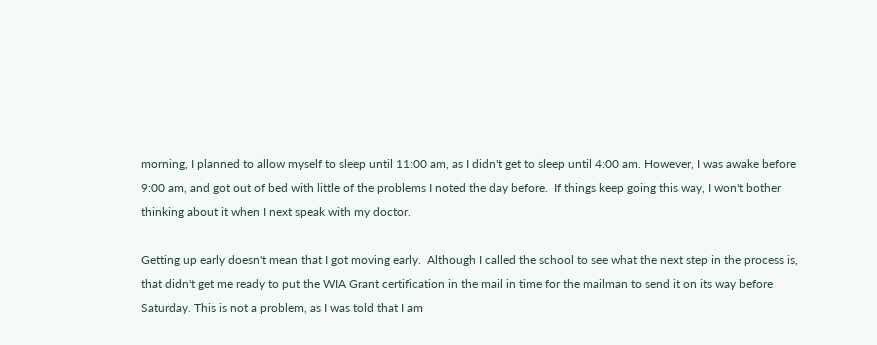morning, I planned to allow myself to sleep until 11:00 am, as I didn't get to sleep until 4:00 am. However, I was awake before 9:00 am, and got out of bed with little of the problems I noted the day before.  If things keep going this way, I won't bother thinking about it when I next speak with my doctor.

Getting up early doesn't mean that I got moving early.  Although I called the school to see what the next step in the process is, that didn't get me ready to put the WIA Grant certification in the mail in time for the mailman to send it on its way before Saturday. This is not a problem, as I was told that I am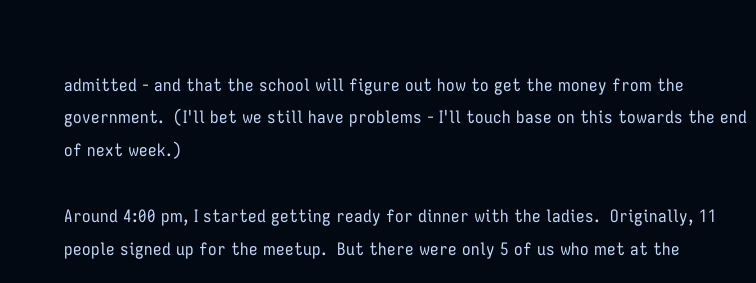admitted - and that the school will figure out how to get the money from the government.  (I'll bet we still have problems - I'll touch base on this towards the end of next week.)

Around 4:00 pm, I started getting ready for dinner with the ladies.  Originally, 11 people signed up for the meetup.  But there were only 5 of us who met at the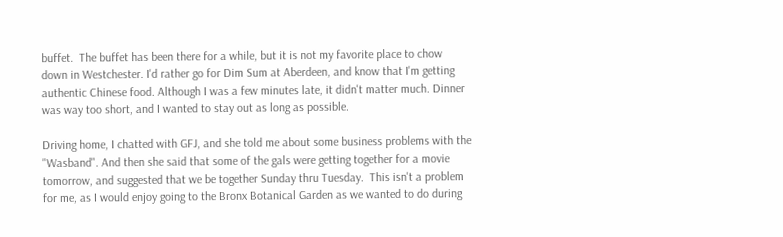buffet.  The buffet has been there for a while, but it is not my favorite place to chow down in Westchester. I'd rather go for Dim Sum at Aberdeen, and know that I'm getting authentic Chinese food. Although I was a few minutes late, it didn't matter much. Dinner was way too short, and I wanted to stay out as long as possible.

Driving home, I chatted with GFJ, and she told me about some business problems with the "Wasband". And then she said that some of the gals were getting together for a movie tomorrow, and suggested that we be together Sunday thru Tuesday.  This isn't a problem for me, as I would enjoy going to the Bronx Botanical Garden as we wanted to do during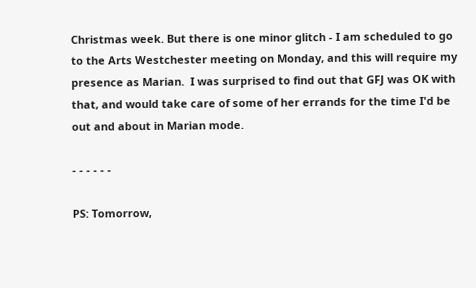Christmas week. But there is one minor glitch - I am scheduled to go to the Arts Westchester meeting on Monday, and this will require my presence as Marian.  I was surprised to find out that GFJ was OK with that, and would take care of some of her errands for the time I'd be out and about in Marian mode.

- - - - - -

PS: Tomorrow,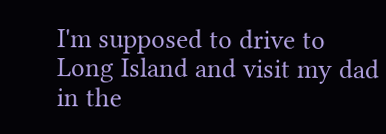I'm supposed to drive to Long Island and visit my dad in the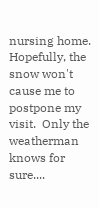nursing home.  Hopefully, the snow won't cause me to postpone my visit.  Only the weatherman knows for sure....